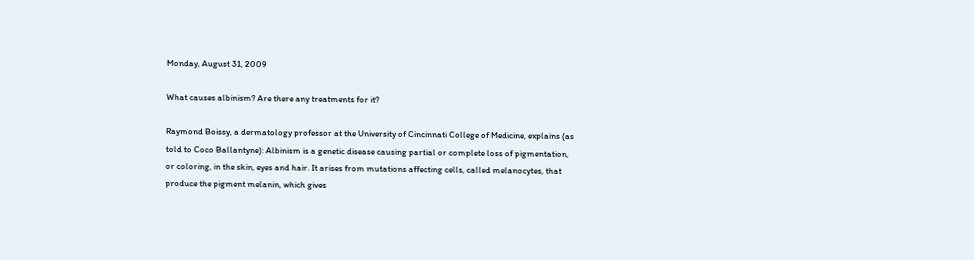Monday, August 31, 2009

What causes albinism? Are there any treatments for it?

Raymond Boissy, a dermatology professor at the University of Cincinnati College of Medicine, explains (as told to Coco Ballantyne): Albinism is a genetic disease causing partial or complete loss of pigmentation, or coloring, in the skin, eyes and hair. It arises from mutations affecting cells, called melanocytes, that produce the pigment melanin, which gives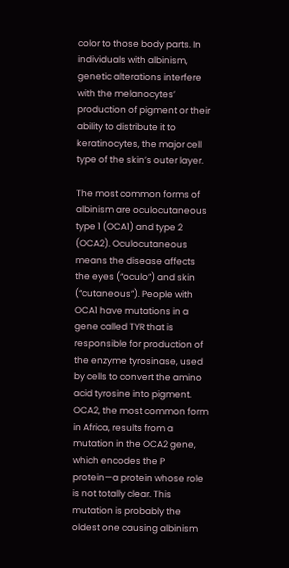color to those body parts. In individuals with albinism, genetic alterations interfere with the melanocytes’ production of pigment or their ability to distribute it to keratinocytes, the major cell type of the skin’s outer layer.

The most common forms of albinism are oculocutaneous type 1 (OCA1) and type 2 (OCA2). Oculocutaneous means the disease affects the eyes (“oculo”) and skin (“cutaneous”). People with OCA1 have mutations in a gene called TYR that is responsible for production of the enzyme tyrosinase, used by cells to convert the amino acid tyrosine into pigment. OCA2, the most common form in Africa, results from a mutation in the OCA2 gene, which encodes the P protein—a protein whose role is not totally clear. This mutation is probably the oldest one causing albinism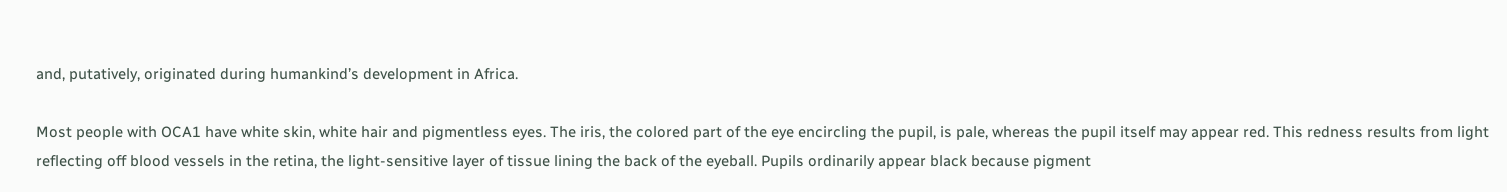and, putatively, originated during humankind’s development in Africa.

Most people with OCA1 have white skin, white hair and pigmentless eyes. The iris, the colored part of the eye encircling the pupil, is pale, whereas the pupil itself may appear red. This redness results from light reflecting off blood vessels in the retina, the light-sensitive layer of tissue lining the back of the eyeball. Pupils ordinarily appear black because pigment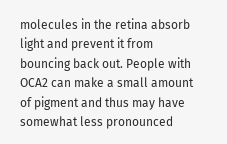molecules in the retina absorb light and prevent it from bouncing back out. People with OCA2 can make a small amount of pigment and thus may have somewhat less pronounced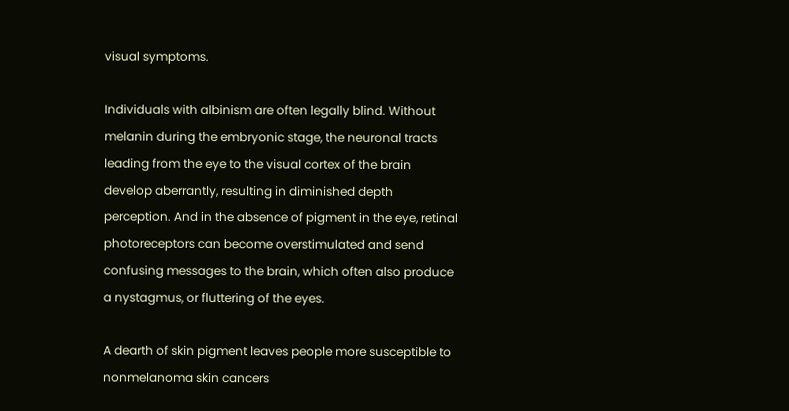visual symptoms.

Individuals with albinism are often legally blind. Without melanin during the embryonic stage, the neuronal tracts leading from the eye to the visual cortex of the brain develop aberrantly, resulting in diminished depth perception. And in the absence of pigment in the eye, retinal photoreceptors can become overstimulated and send confusing messages to the brain, which often also produce a nystagmus, or fluttering of the eyes.

A dearth of skin pigment leaves people more susceptible to nonmelanoma skin cancers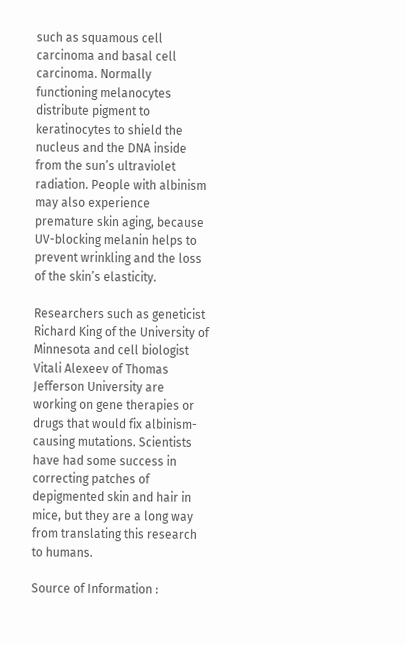such as squamous cell carcinoma and basal cell carcinoma. Normally functioning melanocytes distribute pigment to keratinocytes to shield the nucleus and the DNA inside from the sun’s ultraviolet radiation. People with albinism may also experience premature skin aging, because UV-blocking melanin helps to prevent wrinkling and the loss of the skin’s elasticity.

Researchers such as geneticist Richard King of the University of Minnesota and cell biologist Vitali Alexeev of Thomas Jefferson University are working on gene therapies or drugs that would fix albinism-causing mutations. Scientists have had some success in correcting patches of depigmented skin and hair in mice, but they are a long way from translating this research to humans.

Source of Information :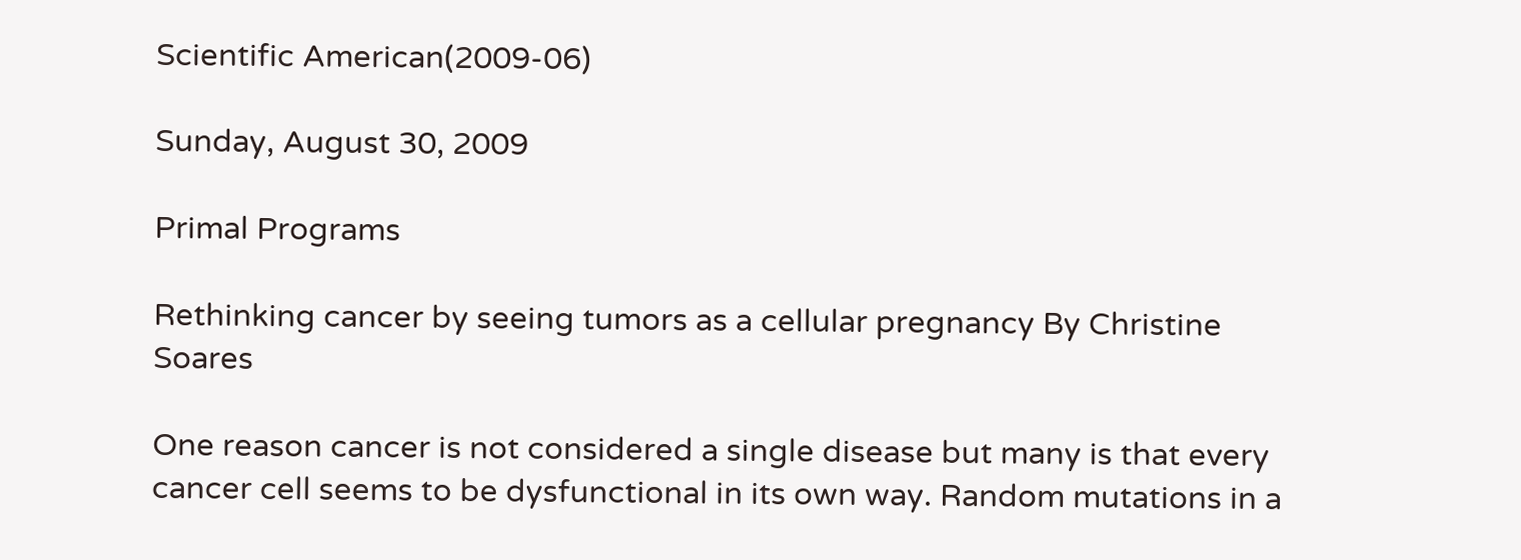Scientific American(2009-06)

Sunday, August 30, 2009

Primal Programs

Rethinking cancer by seeing tumors as a cellular pregnancy By Christine Soares

One reason cancer is not considered a single disease but many is that every cancer cell seems to be dysfunctional in its own way. Random mutations in a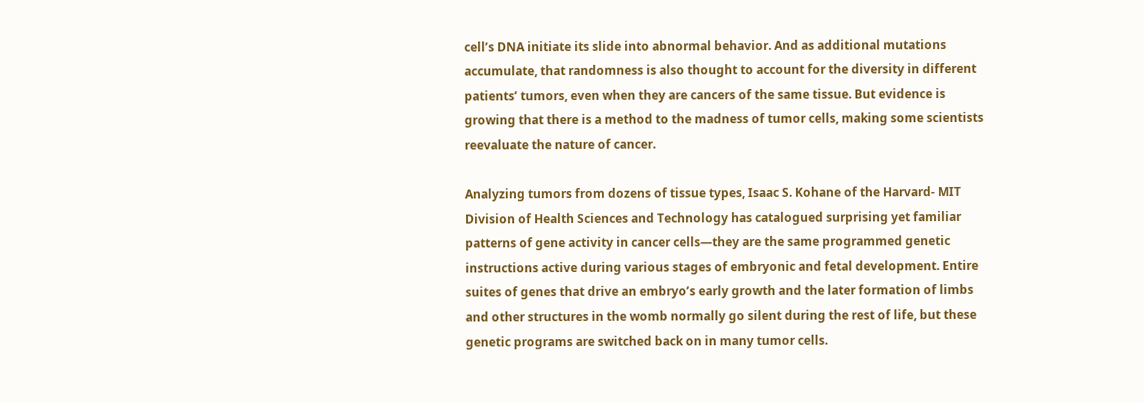cell’s DNA initiate its slide into abnormal behavior. And as additional mutations accumulate, that randomness is also thought to account for the diversity in different patients’ tumors, even when they are cancers of the same tissue. But evidence is growing that there is a method to the madness of tumor cells, making some scientists reevaluate the nature of cancer.

Analyzing tumors from dozens of tissue types, Isaac S. Kohane of the Harvard- MIT Division of Health Sciences and Technology has catalogued surprising yet familiar patterns of gene activity in cancer cells—they are the same programmed genetic instructions active during various stages of embryonic and fetal development. Entire suites of genes that drive an embryo’s early growth and the later formation of limbs and other structures in the womb normally go silent during the rest of life, but these genetic programs are switched back on in many tumor cells.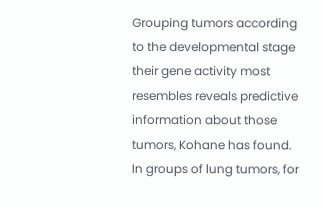Grouping tumors according to the developmental stage their gene activity most resembles reveals predictive information about those tumors, Kohane has found. In groups of lung tumors, for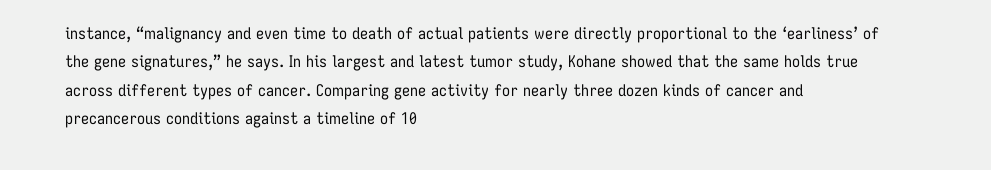instance, “malignancy and even time to death of actual patients were directly proportional to the ‘earliness’ of the gene signatures,” he says. In his largest and latest tumor study, Kohane showed that the same holds true across different types of cancer. Comparing gene activity for nearly three dozen kinds of cancer and precancerous conditions against a timeline of 10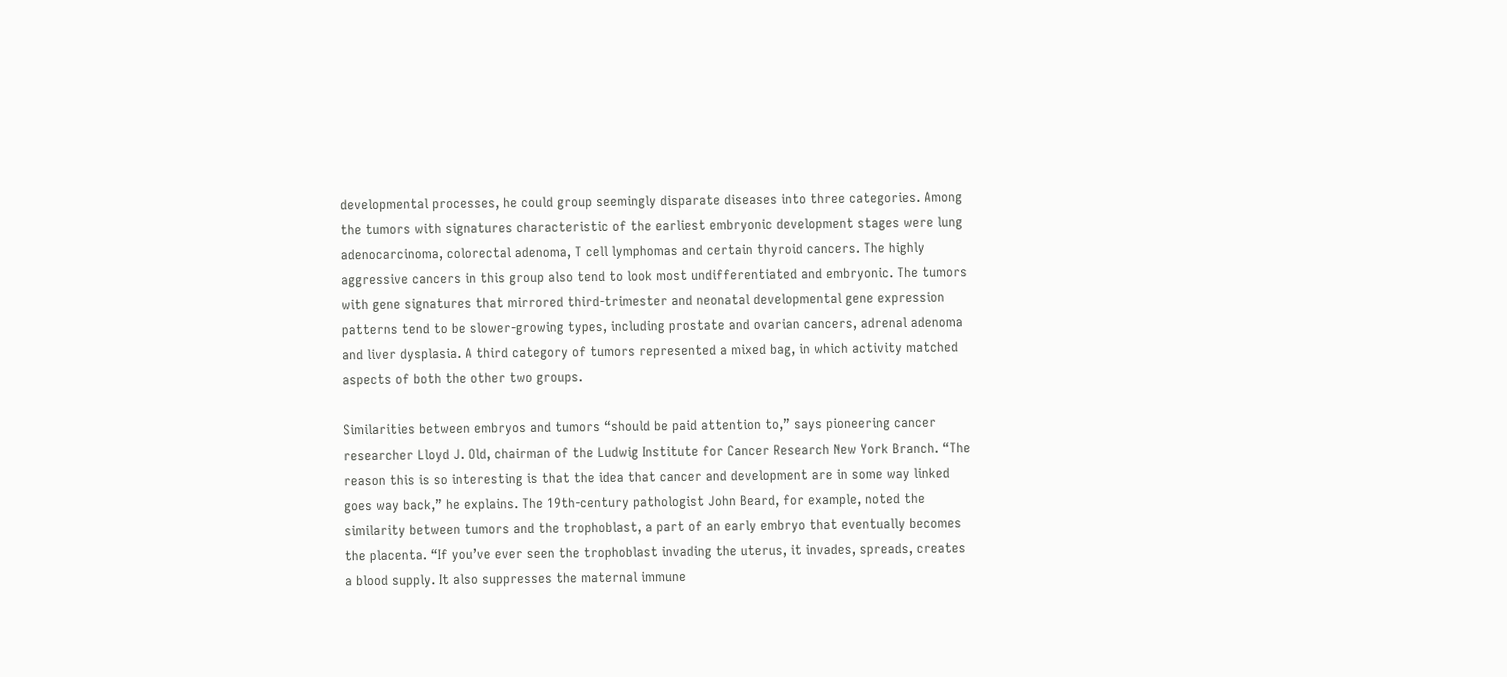developmental processes, he could group seemingly disparate diseases into three categories. Among the tumors with signatures characteristic of the earliest embryonic development stages were lung adenocarcinoma, colorectal adenoma, T cell lymphomas and certain thyroid cancers. The highly aggressive cancers in this group also tend to look most undifferentiated and embryonic. The tumors with gene signatures that mirrored third-trimester and neonatal developmental gene expression patterns tend to be slower-growing types, including prostate and ovarian cancers, adrenal adenoma and liver dysplasia. A third category of tumors represented a mixed bag, in which activity matched aspects of both the other two groups.

Similarities between embryos and tumors “should be paid attention to,” says pioneering cancer researcher Lloyd J. Old, chairman of the Ludwig Institute for Cancer Research New York Branch. “The reason this is so interesting is that the idea that cancer and development are in some way linked goes way back,” he explains. The 19th-century pathologist John Beard, for example, noted the similarity between tumors and the trophoblast, a part of an early embryo that eventually becomes the placenta. “If you’ve ever seen the trophoblast invading the uterus, it invades, spreads, creates a blood supply. It also suppresses the maternal immune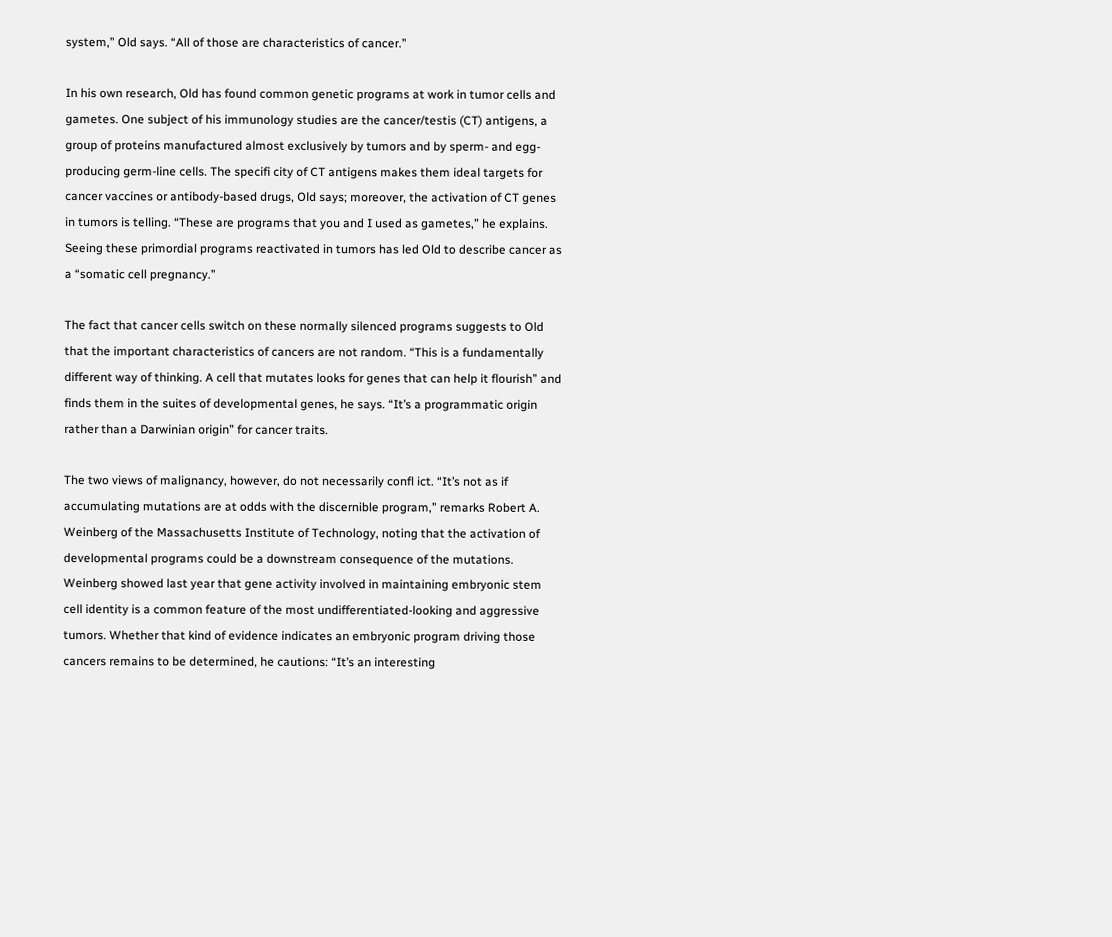system,” Old says. “All of those are characteristics of cancer.”

In his own research, Old has found common genetic programs at work in tumor cells and gametes. One subject of his immunology studies are the cancer/testis (CT) antigens, a group of proteins manufactured almost exclusively by tumors and by sperm- and egg-producing germ-line cells. The specifi city of CT antigens makes them ideal targets for cancer vaccines or antibody-based drugs, Old says; moreover, the activation of CT genes in tumors is telling. “These are programs that you and I used as gametes,” he explains. Seeing these primordial programs reactivated in tumors has led Old to describe cancer as a “somatic cell pregnancy.”

The fact that cancer cells switch on these normally silenced programs suggests to Old that the important characteristics of cancers are not random. “This is a fundamentally different way of thinking. A cell that mutates looks for genes that can help it flourish” and finds them in the suites of developmental genes, he says. “It’s a programmatic origin rather than a Darwinian origin” for cancer traits.

The two views of malignancy, however, do not necessarily confl ict. “It’s not as if accumulating mutations are at odds with the discernible program,” remarks Robert A. Weinberg of the Massachusetts Institute of Technology, noting that the activation of developmental programs could be a downstream consequence of the mutations. Weinberg showed last year that gene activity involved in maintaining embryonic stem cell identity is a common feature of the most undifferentiated-looking and aggressive tumors. Whether that kind of evidence indicates an embryonic program driving those cancers remains to be determined, he cautions: “It’s an interesting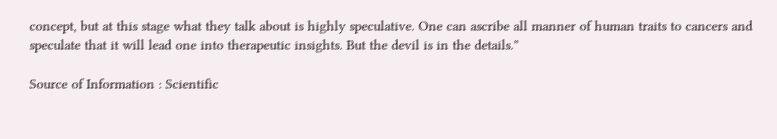concept, but at this stage what they talk about is highly speculative. One can ascribe all manner of human traits to cancers and speculate that it will lead one into therapeutic insights. But the devil is in the details.”

Source of Information : Scientific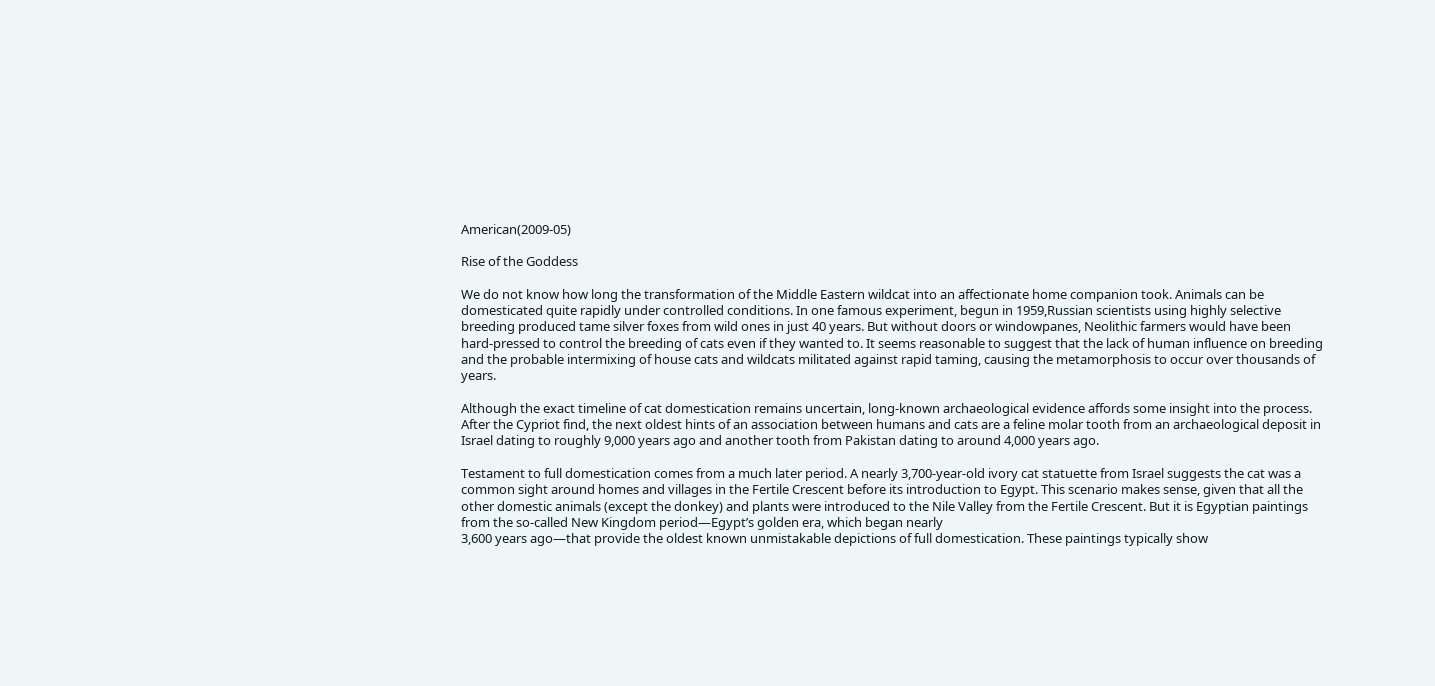American(2009-05)

Rise of the Goddess

We do not know how long the transformation of the Middle Eastern wildcat into an affectionate home companion took. Animals can be domesticated quite rapidly under controlled conditions. In one famous experiment, begun in 1959,Russian scientists using highly selective breeding produced tame silver foxes from wild ones in just 40 years. But without doors or windowpanes, Neolithic farmers would have been hard-pressed to control the breeding of cats even if they wanted to. It seems reasonable to suggest that the lack of human influence on breeding and the probable intermixing of house cats and wildcats militated against rapid taming, causing the metamorphosis to occur over thousands of years.

Although the exact timeline of cat domestication remains uncertain, long-known archaeological evidence affords some insight into the process. After the Cypriot find, the next oldest hints of an association between humans and cats are a feline molar tooth from an archaeological deposit in Israel dating to roughly 9,000 years ago and another tooth from Pakistan dating to around 4,000 years ago.

Testament to full domestication comes from a much later period. A nearly 3,700-year-old ivory cat statuette from Israel suggests the cat was a common sight around homes and villages in the Fertile Crescent before its introduction to Egypt. This scenario makes sense, given that all the other domestic animals (except the donkey) and plants were introduced to the Nile Valley from the Fertile Crescent. But it is Egyptian paintings from the so-called New Kingdom period—Egypt’s golden era, which began nearly
3,600 years ago—that provide the oldest known unmistakable depictions of full domestication. These paintings typically show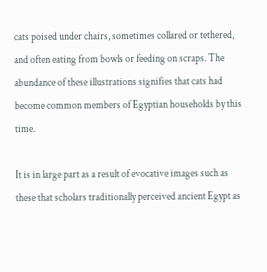cats poised under chairs, sometimes collared or tethered, and often eating from bowls or feeding on scraps. The abundance of these illustrations signifies that cats had become common members of Egyptian households by this time.

It is in large part as a result of evocative images such as these that scholars traditionally perceived ancient Egypt as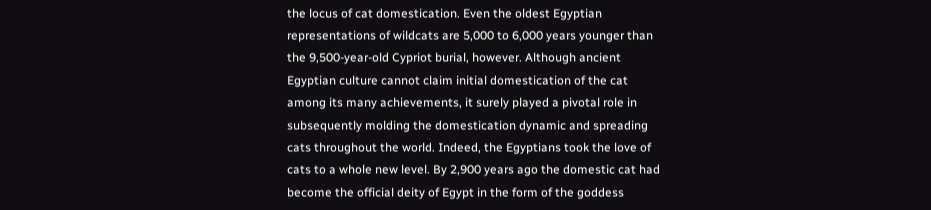the locus of cat domestication. Even the oldest Egyptian representations of wildcats are 5,000 to 6,000 years younger than the 9,500-year-old Cypriot burial, however. Although ancient Egyptian culture cannot claim initial domestication of the cat among its many achievements, it surely played a pivotal role in subsequently molding the domestication dynamic and spreading cats throughout the world. Indeed, the Egyptians took the love of cats to a whole new level. By 2,900 years ago the domestic cat had become the official deity of Egypt in the form of the goddess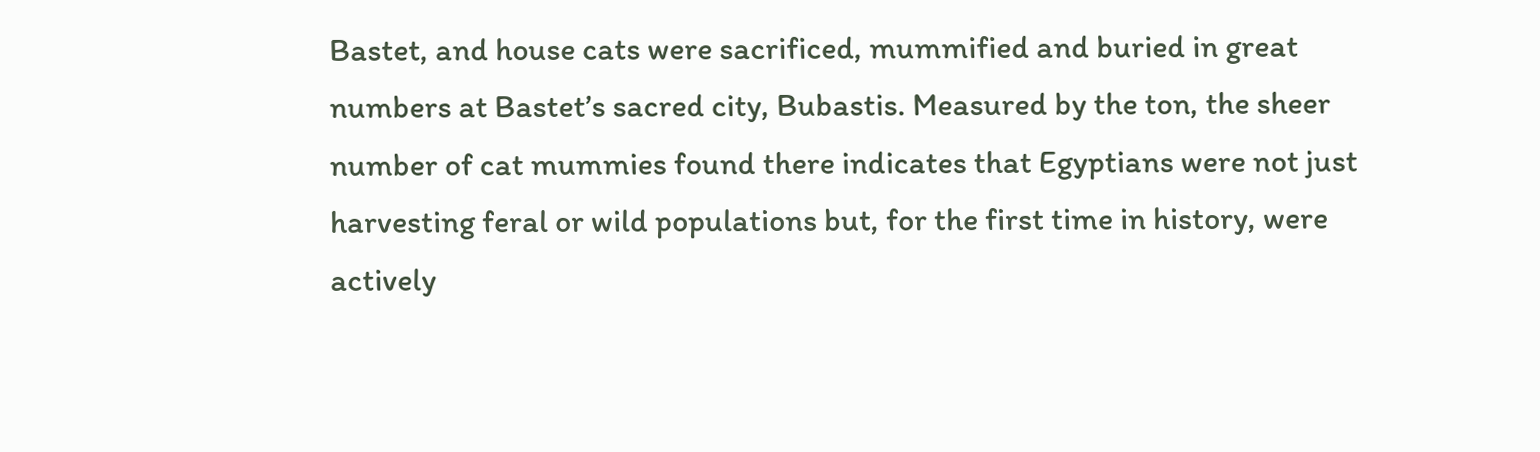Bastet, and house cats were sacrificed, mummified and buried in great numbers at Bastet’s sacred city, Bubastis. Measured by the ton, the sheer number of cat mummies found there indicates that Egyptians were not just harvesting feral or wild populations but, for the first time in history, were actively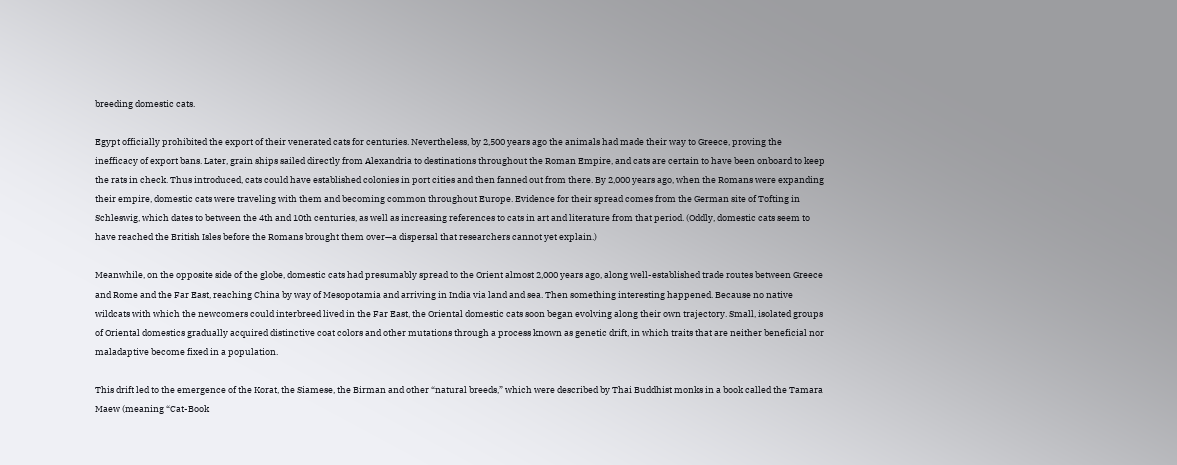breeding domestic cats.

Egypt officially prohibited the export of their venerated cats for centuries. Nevertheless, by 2,500 years ago the animals had made their way to Greece, proving the inefficacy of export bans. Later, grain ships sailed directly from Alexandria to destinations throughout the Roman Empire, and cats are certain to have been onboard to keep the rats in check. Thus introduced, cats could have established colonies in port cities and then fanned out from there. By 2,000 years ago, when the Romans were expanding their empire, domestic cats were traveling with them and becoming common throughout Europe. Evidence for their spread comes from the German site of Tofting in Schleswig, which dates to between the 4th and 10th centuries, as well as increasing references to cats in art and literature from that period. (Oddly, domestic cats seem to have reached the British Isles before the Romans brought them over—a dispersal that researchers cannot yet explain.)

Meanwhile, on the opposite side of the globe, domestic cats had presumably spread to the Orient almost 2,000 years ago, along well-established trade routes between Greece and Rome and the Far East, reaching China by way of Mesopotamia and arriving in India via land and sea. Then something interesting happened. Because no native wildcats with which the newcomers could interbreed lived in the Far East, the Oriental domestic cats soon began evolving along their own trajectory. Small, isolated groups of Oriental domestics gradually acquired distinctive coat colors and other mutations through a process known as genetic drift, in which traits that are neither beneficial nor maladaptive become fixed in a population.

This drift led to the emergence of the Korat, the Siamese, the Birman and other “natural breeds,” which were described by Thai Buddhist monks in a book called the Tamara Maew (meaning “Cat-Book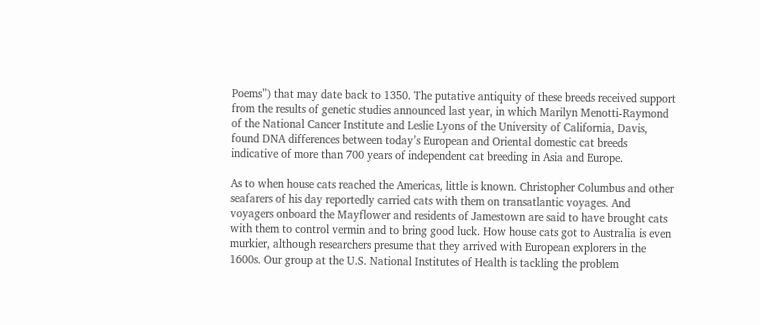Poems”) that may date back to 1350. The putative antiquity of these breeds received support from the results of genetic studies announced last year, in which Marilyn Menotti-Raymond of the National Cancer Institute and Leslie Lyons of the University of California, Davis, found DNA differences between today’s European and Oriental domestic cat breeds indicative of more than 700 years of independent cat breeding in Asia and Europe.

As to when house cats reached the Americas, little is known. Christopher Columbus and other seafarers of his day reportedly carried cats with them on transatlantic voyages. And voyagers onboard the Mayflower and residents of Jamestown are said to have brought cats with them to control vermin and to bring good luck. How house cats got to Australia is even murkier, although researchers presume that they arrived with European explorers in the 1600s. Our group at the U.S. National Institutes of Health is tackling the problem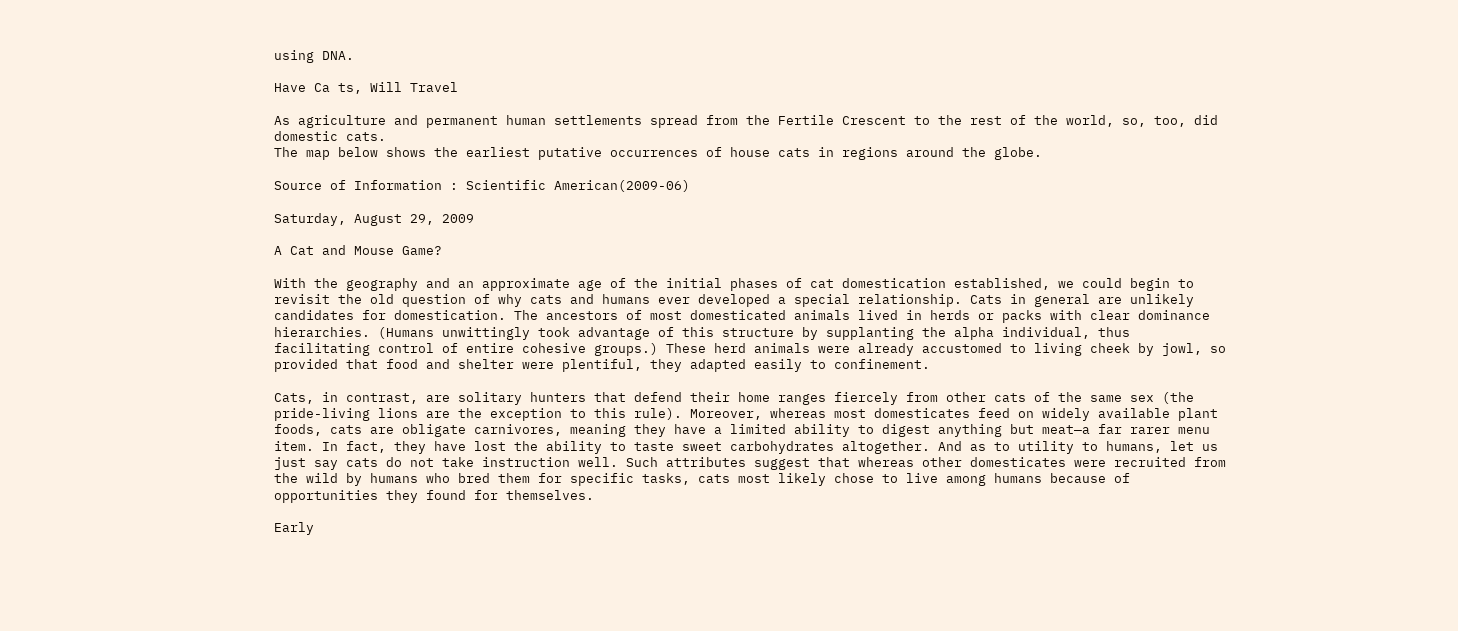using DNA.

Have Ca ts, Will Travel

As agriculture and permanent human settlements spread from the Fertile Crescent to the rest of the world, so, too, did domestic cats.
The map below shows the earliest putative occurrences of house cats in regions around the globe.

Source of Information : Scientific American(2009-06)

Saturday, August 29, 2009

A Cat and Mouse Game?

With the geography and an approximate age of the initial phases of cat domestication established, we could begin to revisit the old question of why cats and humans ever developed a special relationship. Cats in general are unlikely candidates for domestication. The ancestors of most domesticated animals lived in herds or packs with clear dominance hierarchies. (Humans unwittingly took advantage of this structure by supplanting the alpha individual, thus facilitating control of entire cohesive groups.) These herd animals were already accustomed to living cheek by jowl, so provided that food and shelter were plentiful, they adapted easily to confinement.

Cats, in contrast, are solitary hunters that defend their home ranges fiercely from other cats of the same sex (the pride-living lions are the exception to this rule). Moreover, whereas most domesticates feed on widely available plant foods, cats are obligate carnivores, meaning they have a limited ability to digest anything but meat—a far rarer menu item. In fact, they have lost the ability to taste sweet carbohydrates altogether. And as to utility to humans, let us just say cats do not take instruction well. Such attributes suggest that whereas other domesticates were recruited from the wild by humans who bred them for specific tasks, cats most likely chose to live among humans because of opportunities they found for themselves.

Early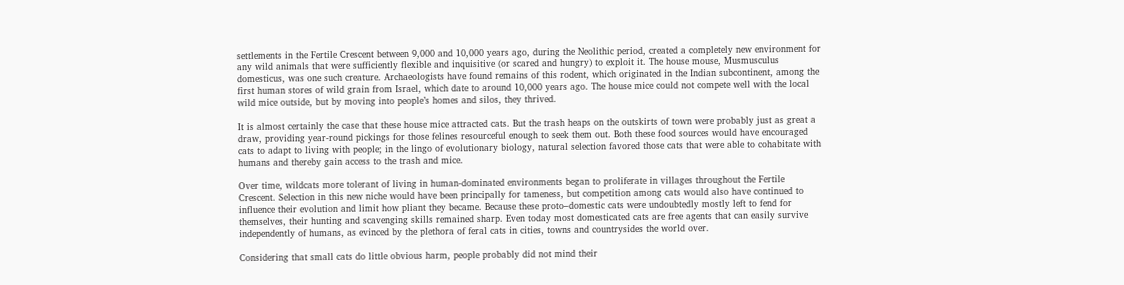settlements in the Fertile Crescent between 9,000 and 10,000 years ago, during the Neolithic period, created a completely new environment for any wild animals that were sufficiently flexible and inquisitive (or scared and hungry) to exploit it. The house mouse, Musmusculus domesticus, was one such creature. Archaeologists have found remains of this rodent, which originated in the Indian subcontinent, among the first human stores of wild grain from Israel, which date to around 10,000 years ago. The house mice could not compete well with the local wild mice outside, but by moving into people’s homes and silos, they thrived.

It is almost certainly the case that these house mice attracted cats. But the trash heaps on the outskirts of town were probably just as great a draw, providing year-round pickings for those felines resourceful enough to seek them out. Both these food sources would have encouraged cats to adapt to living with people; in the lingo of evolutionary biology, natural selection favored those cats that were able to cohabitate with humans and thereby gain access to the trash and mice.

Over time, wildcats more tolerant of living in human-dominated environments began to proliferate in villages throughout the Fertile Crescent. Selection in this new niche would have been principally for tameness, but competition among cats would also have continued to influence their evolution and limit how pliant they became. Because these proto–domestic cats were undoubtedly mostly left to fend for themselves, their hunting and scavenging skills remained sharp. Even today most domesticated cats are free agents that can easily survive independently of humans, as evinced by the plethora of feral cats in cities, towns and countrysides the world over.

Considering that small cats do little obvious harm, people probably did not mind their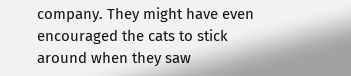company. They might have even encouraged the cats to stick around when they saw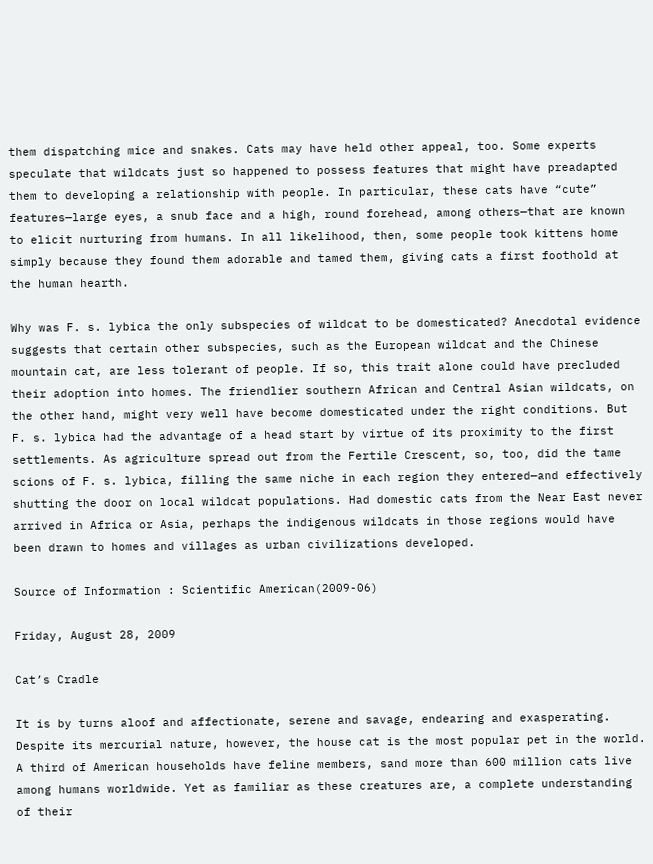them dispatching mice and snakes. Cats may have held other appeal, too. Some experts speculate that wildcats just so happened to possess features that might have preadapted them to developing a relationship with people. In particular, these cats have “cute” features—large eyes, a snub face and a high, round forehead, among others—that are known to elicit nurturing from humans. In all likelihood, then, some people took kittens home simply because they found them adorable and tamed them, giving cats a first foothold at the human hearth.

Why was F. s. lybica the only subspecies of wildcat to be domesticated? Anecdotal evidence suggests that certain other subspecies, such as the European wildcat and the Chinese mountain cat, are less tolerant of people. If so, this trait alone could have precluded their adoption into homes. The friendlier southern African and Central Asian wildcats, on the other hand, might very well have become domesticated under the right conditions. But F. s. lybica had the advantage of a head start by virtue of its proximity to the first settlements. As agriculture spread out from the Fertile Crescent, so, too, did the tame scions of F. s. lybica, filling the same niche in each region they entered—and effectively shutting the door on local wildcat populations. Had domestic cats from the Near East never arrived in Africa or Asia, perhaps the indigenous wildcats in those regions would have been drawn to homes and villages as urban civilizations developed.

Source of Information : Scientific American(2009-06)

Friday, August 28, 2009

Cat’s Cradle

It is by turns aloof and affectionate, serene and savage, endearing and exasperating.
Despite its mercurial nature, however, the house cat is the most popular pet in the world. A third of American households have feline members, sand more than 600 million cats live among humans worldwide. Yet as familiar as these creatures are, a complete understanding of their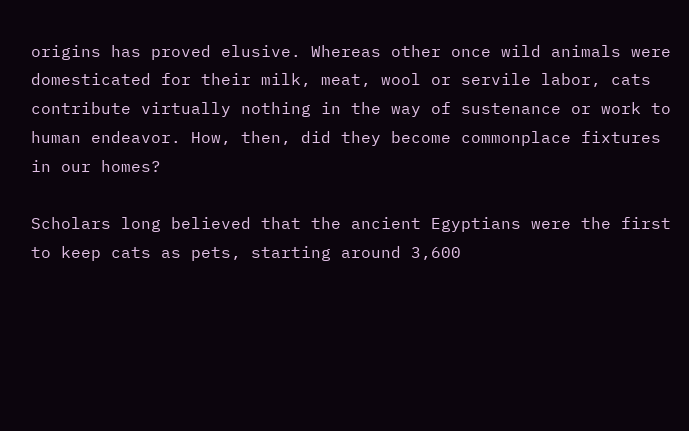origins has proved elusive. Whereas other once wild animals were domesticated for their milk, meat, wool or servile labor, cats contribute virtually nothing in the way of sustenance or work to human endeavor. How, then, did they become commonplace fixtures in our homes?

Scholars long believed that the ancient Egyptians were the first to keep cats as pets, starting around 3,600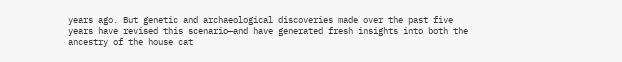years ago. But genetic and archaeological discoveries made over the past five years have revised this scenario—and have generated fresh insights into both the ancestry of the house cat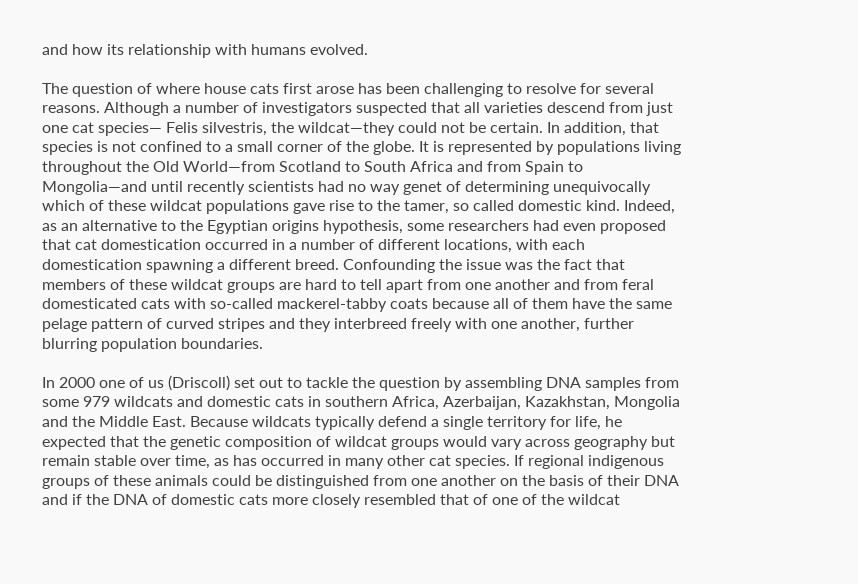and how its relationship with humans evolved.

The question of where house cats first arose has been challenging to resolve for several reasons. Although a number of investigators suspected that all varieties descend from just one cat species— Felis silvestris, the wildcat—they could not be certain. In addition, that species is not confined to a small corner of the globe. It is represented by populations living throughout the Old World—from Scotland to South Africa and from Spain to Mongolia—and until recently scientists had no way genet of determining unequivocally which of these wildcat populations gave rise to the tamer, so called domestic kind. Indeed, as an alternative to the Egyptian origins hypothesis, some researchers had even proposed that cat domestication occurred in a number of different locations, with each domestication spawning a different breed. Confounding the issue was the fact that members of these wildcat groups are hard to tell apart from one another and from feral domesticated cats with so-called mackerel-tabby coats because all of them have the same pelage pattern of curved stripes and they interbreed freely with one another, further blurring population boundaries.

In 2000 one of us (Driscoll) set out to tackle the question by assembling DNA samples from some 979 wildcats and domestic cats in southern Africa, Azerbaijan, Kazakhstan, Mongolia and the Middle East. Because wildcats typically defend a single territory for life, he expected that the genetic composition of wildcat groups would vary across geography but remain stable over time, as has occurred in many other cat species. If regional indigenous groups of these animals could be distinguished from one another on the basis of their DNA and if the DNA of domestic cats more closely resembled that of one of the wildcat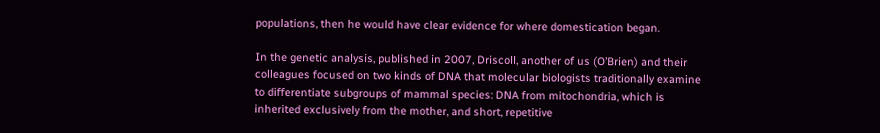populations, then he would have clear evidence for where domestication began.

In the genetic analysis, published in 2007, Driscoll, another of us (O’Brien) and their colleagues focused on two kinds of DNA that molecular biologists traditionally examine to differentiate subgroups of mammal species: DNA from mitochondria, which is inherited exclusively from the mother, and short, repetitive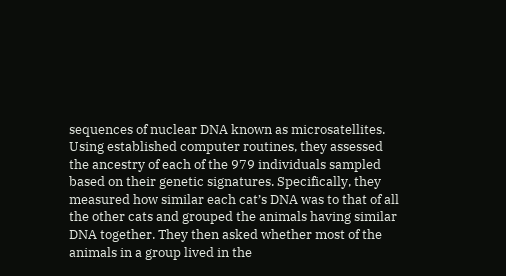sequences of nuclear DNA known as microsatellites. Using established computer routines, they assessed the ancestry of each of the 979 individuals sampled based on their genetic signatures. Specifically, they measured how similar each cat’s DNA was to that of all the other cats and grouped the animals having similar DNA together. They then asked whether most of the animals in a group lived in the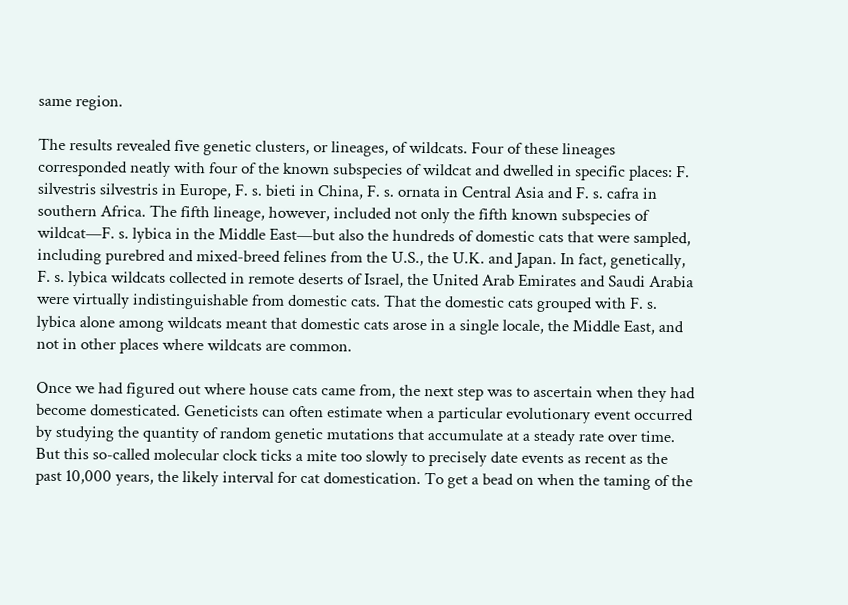same region.

The results revealed five genetic clusters, or lineages, of wildcats. Four of these lineages corresponded neatly with four of the known subspecies of wildcat and dwelled in specific places: F. silvestris silvestris in Europe, F. s. bieti in China, F. s. ornata in Central Asia and F. s. cafra in southern Africa. The fifth lineage, however, included not only the fifth known subspecies of wildcat—F. s. lybica in the Middle East—but also the hundreds of domestic cats that were sampled, including purebred and mixed-breed felines from the U.S., the U.K. and Japan. In fact, genetically, F. s. lybica wildcats collected in remote deserts of Israel, the United Arab Emirates and Saudi Arabia were virtually indistinguishable from domestic cats. That the domestic cats grouped with F. s. lybica alone among wildcats meant that domestic cats arose in a single locale, the Middle East, and not in other places where wildcats are common.

Once we had figured out where house cats came from, the next step was to ascertain when they had become domesticated. Geneticists can often estimate when a particular evolutionary event occurred by studying the quantity of random genetic mutations that accumulate at a steady rate over time. But this so-called molecular clock ticks a mite too slowly to precisely date events as recent as the past 10,000 years, the likely interval for cat domestication. To get a bead on when the taming of the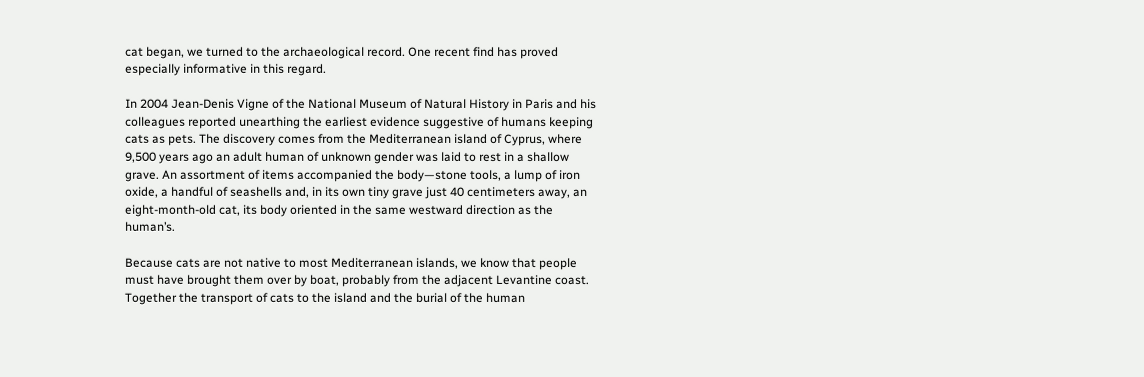cat began, we turned to the archaeological record. One recent find has proved especially informative in this regard.

In 2004 Jean-Denis Vigne of the National Museum of Natural History in Paris and his colleagues reported unearthing the earliest evidence suggestive of humans keeping cats as pets. The discovery comes from the Mediterranean island of Cyprus, where 9,500 years ago an adult human of unknown gender was laid to rest in a shallow grave. An assortment of items accompanied the body—stone tools, a lump of iron oxide, a handful of seashells and, in its own tiny grave just 40 centimeters away, an eight-month-old cat, its body oriented in the same westward direction as the human’s.

Because cats are not native to most Mediterranean islands, we know that people must have brought them over by boat, probably from the adjacent Levantine coast. Together the transport of cats to the island and the burial of the human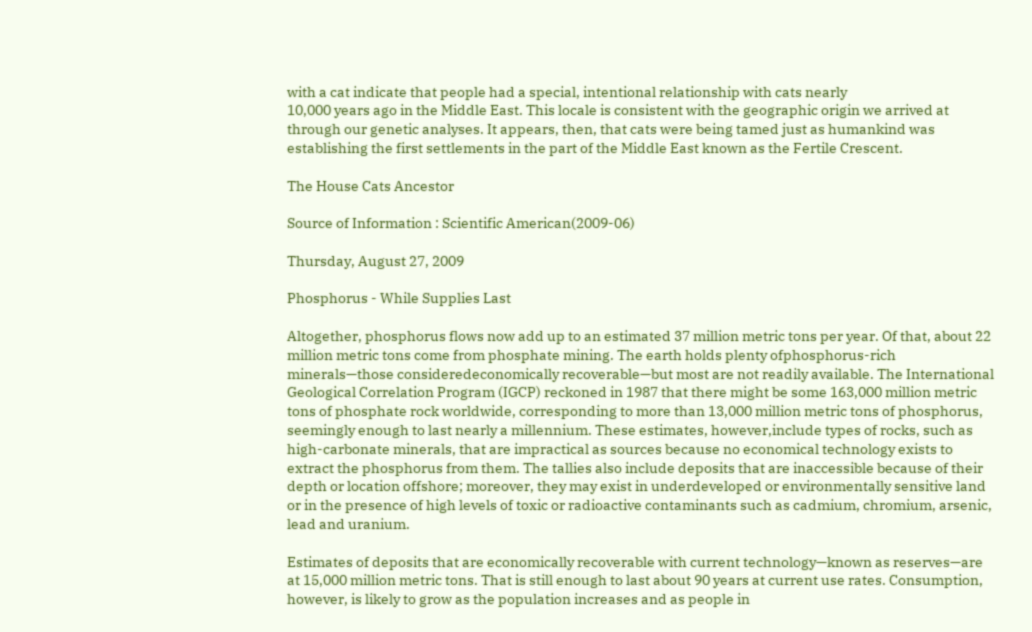with a cat indicate that people had a special, intentional relationship with cats nearly
10,000 years ago in the Middle East. This locale is consistent with the geographic origin we arrived at through our genetic analyses. It appears, then, that cats were being tamed just as humankind was establishing the first settlements in the part of the Middle East known as the Fertile Crescent.

The House Cats Ancestor

Source of Information : Scientific American(2009-06)

Thursday, August 27, 2009

Phosphorus - While Supplies Last

Altogether, phosphorus flows now add up to an estimated 37 million metric tons per year. Of that, about 22 million metric tons come from phosphate mining. The earth holds plenty ofphosphorus-rich minerals—those consideredeconomically recoverable—but most are not readily available. The International Geological Correlation Program (IGCP) reckoned in 1987 that there might be some 163,000 million metric tons of phosphate rock worldwide, corresponding to more than 13,000 million metric tons of phosphorus, seemingly enough to last nearly a millennium. These estimates, however,include types of rocks, such as high-carbonate minerals, that are impractical as sources because no economical technology exists to extract the phosphorus from them. The tallies also include deposits that are inaccessible because of their depth or location offshore; moreover, they may exist in underdeveloped or environmentally sensitive land or in the presence of high levels of toxic or radioactive contaminants such as cadmium, chromium, arsenic, lead and uranium.

Estimates of deposits that are economically recoverable with current technology—known as reserves—are at 15,000 million metric tons. That is still enough to last about 90 years at current use rates. Consumption, however, is likely to grow as the population increases and as people in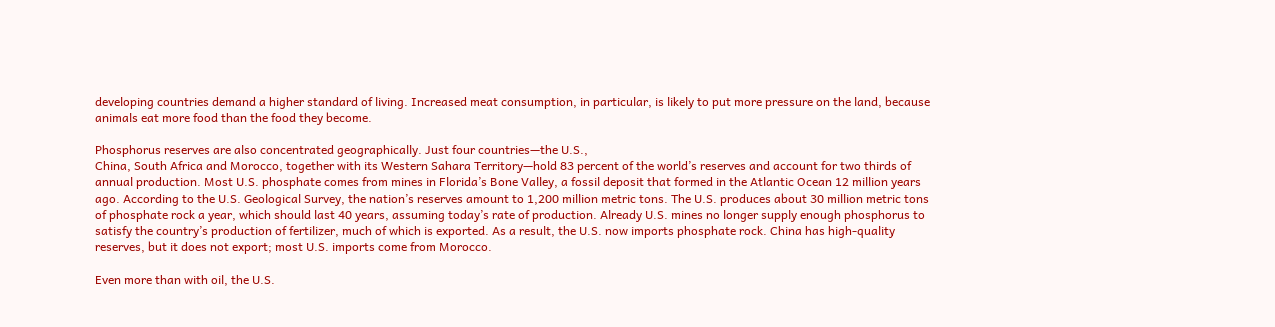developing countries demand a higher standard of living. Increased meat consumption, in particular, is likely to put more pressure on the land, because animals eat more food than the food they become.

Phosphorus reserves are also concentrated geographically. Just four countries—the U.S.,
China, South Africa and Morocco, together with its Western Sahara Territory—hold 83 percent of the world’s reserves and account for two thirds of annual production. Most U.S. phosphate comes from mines in Florida’s Bone Valley, a fossil deposit that formed in the Atlantic Ocean 12 million years ago. According to the U.S. Geological Survey, the nation’s reserves amount to 1,200 million metric tons. The U.S. produces about 30 million metric tons of phosphate rock a year, which should last 40 years, assuming today’s rate of production. Already U.S. mines no longer supply enough phosphorus to satisfy the country’s production of fertilizer, much of which is exported. As a result, the U.S. now imports phosphate rock. China has high-quality reserves, but it does not export; most U.S. imports come from Morocco.

Even more than with oil, the U.S.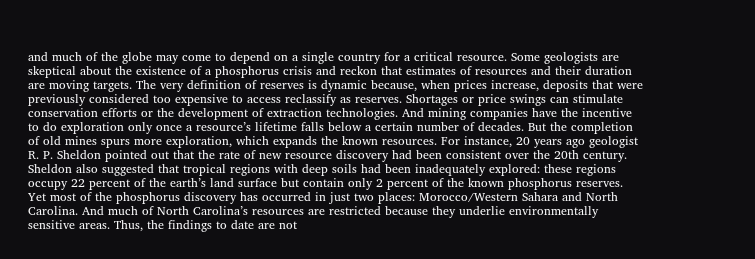and much of the globe may come to depend on a single country for a critical resource. Some geologists are skeptical about the existence of a phosphorus crisis and reckon that estimates of resources and their duration are moving targets. The very definition of reserves is dynamic because, when prices increase, deposits that were previously considered too expensive to access reclassify as reserves. Shortages or price swings can stimulate conservation efforts or the development of extraction technologies. And mining companies have the incentive to do exploration only once a resource’s lifetime falls below a certain number of decades. But the completion of old mines spurs more exploration, which expands the known resources. For instance, 20 years ago geologist R. P. Sheldon pointed out that the rate of new resource discovery had been consistent over the 20th century. Sheldon also suggested that tropical regions with deep soils had been inadequately explored: these regions occupy 22 percent of the earth’s land surface but contain only 2 percent of the known phosphorus reserves.
Yet most of the phosphorus discovery has occurred in just two places: Morocco/Western Sahara and North Carolina. And much of North Carolina’s resources are restricted because they underlie environmentally sensitive areas. Thus, the findings to date are not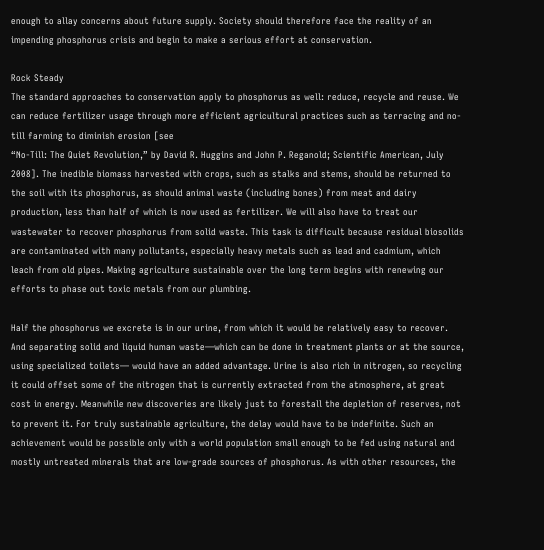enough to allay concerns about future supply. Society should therefore face the reality of an impending phosphorus crisis and begin to make a serious effort at conservation.

Rock Steady
The standard approaches to conservation apply to phosphorus as well: reduce, recycle and reuse. We can reduce fertilizer usage through more efficient agricultural practices such as terracing and no-till farming to diminish erosion [see
“No-Till: The Quiet Revolution,” by David R. Huggins and John P. Reganold; Scientific American, July 2008]. The inedible biomass harvested with crops, such as stalks and stems, should be returned to the soil with its phosphorus, as should animal waste (including bones) from meat and dairy production, less than half of which is now used as fertilizer. We will also have to treat our wastewater to recover phosphorus from solid waste. This task is difficult because residual biosolids are contaminated with many pollutants, especially heavy metals such as lead and cadmium, which leach from old pipes. Making agriculture sustainable over the long term begins with renewing our efforts to phase out toxic metals from our plumbing.

Half the phosphorus we excrete is in our urine, from which it would be relatively easy to recover. And separating solid and liquid human waste—which can be done in treatment plants or at the source, using specialized toilets— would have an added advantage. Urine is also rich in nitrogen, so recycling it could offset some of the nitrogen that is currently extracted from the atmosphere, at great cost in energy. Meanwhile new discoveries are likely just to forestall the depletion of reserves, not to prevent it. For truly sustainable agriculture, the delay would have to be indefinite. Such an achievement would be possible only with a world population small enough to be fed using natural and mostly untreated minerals that are low-grade sources of phosphorus. As with other resources, the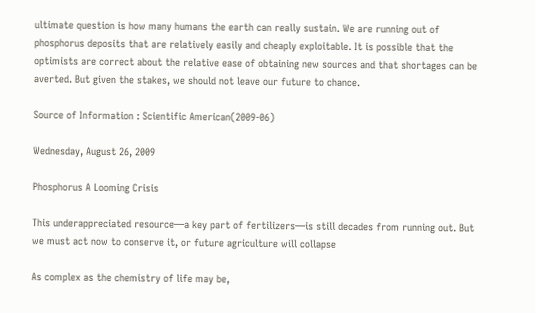ultimate question is how many humans the earth can really sustain. We are running out of phosphorus deposits that are relatively easily and cheaply exploitable. It is possible that the optimists are correct about the relative ease of obtaining new sources and that shortages can be averted. But given the stakes, we should not leave our future to chance.

Source of Information : Scientific American(2009-06)

Wednesday, August 26, 2009

Phosphorus A Looming Crisis

This underappreciated resource—a key part of fertilizers—is still decades from running out. But we must act now to conserve it, or future agriculture will collapse

As complex as the chemistry of life may be,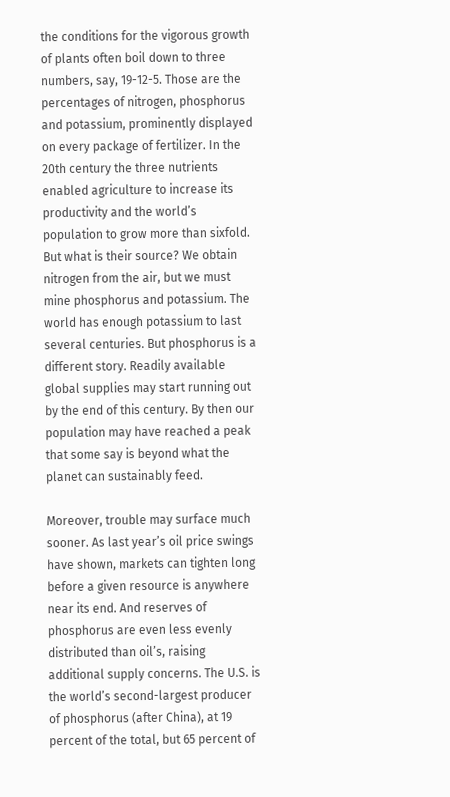the conditions for the vigorous growth of plants often boil down to three numbers, say, 19-12-5. Those are the percentages of nitrogen, phosphorus and potassium, prominently displayed on every package of fertilizer. In the 20th century the three nutrients enabled agriculture to increase its productivity and the world’s population to grow more than sixfold. But what is their source? We obtain nitrogen from the air, but we must mine phosphorus and potassium. The world has enough potassium to last several centuries. But phosphorus is a different story. Readily available global supplies may start running out by the end of this century. By then our population may have reached a peak that some say is beyond what the planet can sustainably feed.

Moreover, trouble may surface much sooner. As last year’s oil price swings have shown, markets can tighten long before a given resource is anywhere near its end. And reserves of phosphorus are even less evenly distributed than oil’s, raising additional supply concerns. The U.S. is the world’s second-largest producer of phosphorus (after China), at 19 percent of the total, but 65 percent of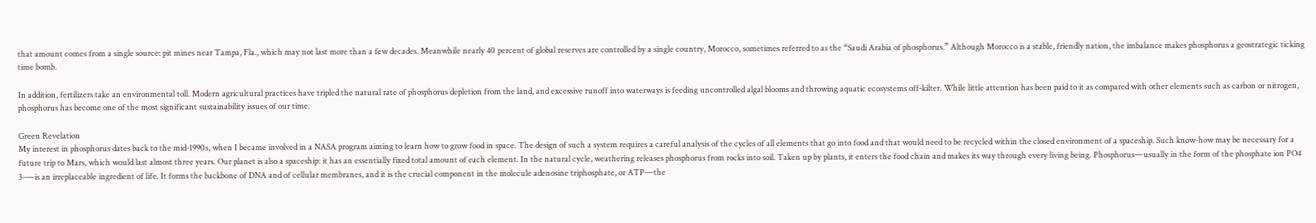that amount comes from a single source: pit mines near Tampa, Fla., which may not last more than a few decades. Meanwhile nearly 40 percent of global reserves are controlled by a single country, Morocco, sometimes referred to as the “Saudi Arabia of phosphorus.” Although Morocco is a stable, friendly nation, the imbalance makes phosphorus a geostrategic ticking time bomb.

In addition, fertilizers take an environmental toll. Modern agricultural practices have tripled the natural rate of phosphorus depletion from the land, and excessive runoff into waterways is feeding uncontrolled algal blooms and throwing aquatic ecosystems off-kilter. While little attention has been paid to it as compared with other elements such as carbon or nitrogen, phosphorus has become one of the most significant sustainability issues of our time.

Green Revelation
My interest in phosphorus dates back to the mid-1990s, when I became involved in a NASA program aiming to learn how to grow food in space. The design of such a system requires a careful analysis of the cycles of all elements that go into food and that would need to be recycled within the closed environment of a spaceship. Such know-how may be necessary for a future trip to Mars, which would last almost three years. Our planet is also a spaceship: it has an essentially fixed total amount of each element. In the natural cycle, weathering releases phosphorus from rocks into soil. Taken up by plants, it enters the food chain and makes its way through every living being. Phosphorus—usually in the form of the phosphate ion PO4 3-—is an irreplaceable ingredient of life. It forms the backbone of DNA and of cellular membranes, and it is the crucial component in the molecule adenosine triphosphate, or ATP—the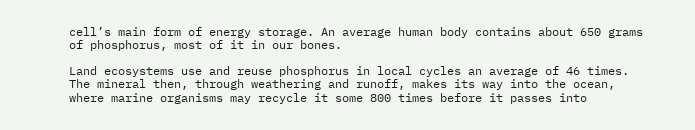cell’s main form of energy storage. An average human body contains about 650 grams of phosphorus, most of it in our bones.

Land ecosystems use and reuse phosphorus in local cycles an average of 46 times. The mineral then, through weathering and runoff, makes its way into the ocean, where marine organisms may recycle it some 800 times before it passes into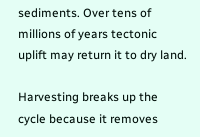sediments. Over tens of millions of years tectonic uplift may return it to dry land.

Harvesting breaks up the cycle because it removes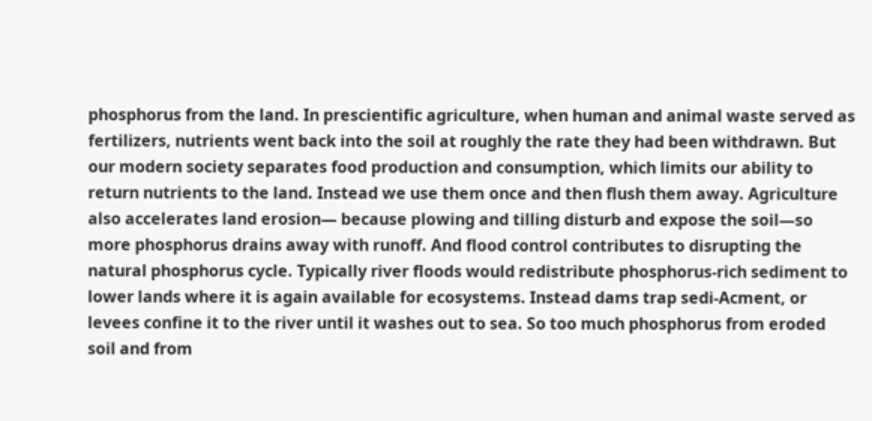phosphorus from the land. In prescientific agriculture, when human and animal waste served as fertilizers, nutrients went back into the soil at roughly the rate they had been withdrawn. But our modern society separates food production and consumption, which limits our ability to return nutrients to the land. Instead we use them once and then flush them away. Agriculture also accelerates land erosion— because plowing and tilling disturb and expose the soil—so more phosphorus drains away with runoff. And flood control contributes to disrupting the natural phosphorus cycle. Typically river floods would redistribute phosphorus-rich sediment to lower lands where it is again available for ecosystems. Instead dams trap sedi-Acment, or levees confine it to the river until it washes out to sea. So too much phosphorus from eroded soil and from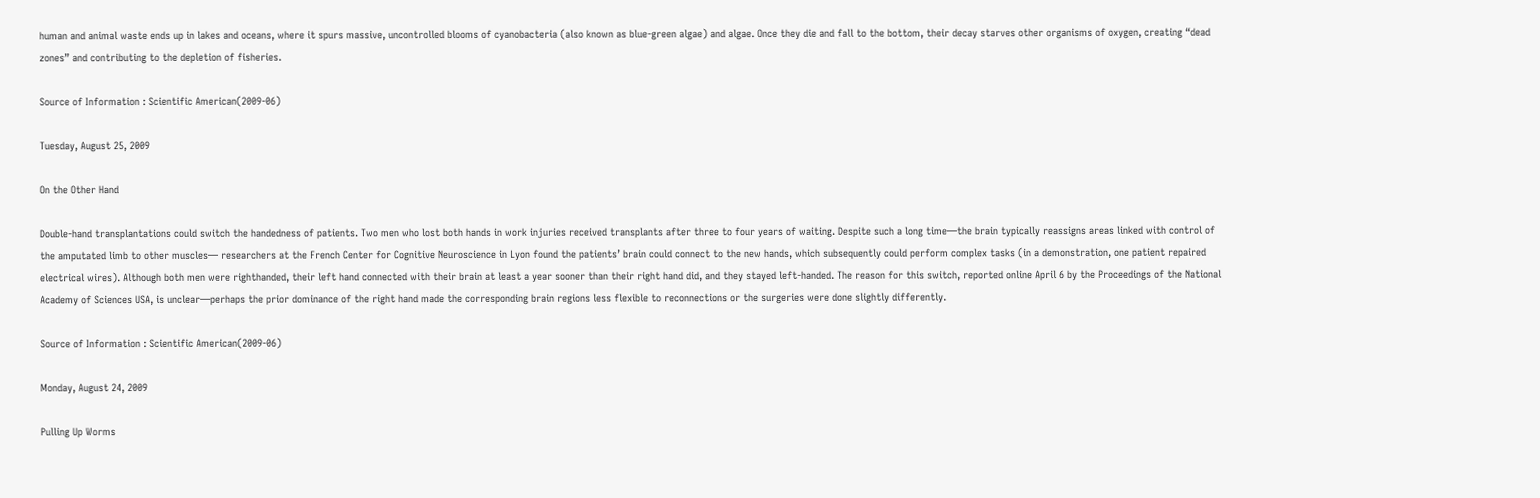human and animal waste ends up in lakes and oceans, where it spurs massive, uncontrolled blooms of cyanobacteria (also known as blue-green algae) and algae. Once they die and fall to the bottom, their decay starves other organisms of oxygen, creating “dead zones” and contributing to the depletion of fisheries.

Source of Information : Scientific American(2009-06)

Tuesday, August 25, 2009

On the Other Hand

Double-hand transplantations could switch the handedness of patients. Two men who lost both hands in work injuries received transplants after three to four years of waiting. Despite such a long time—the brain typically reassigns areas linked with control of the amputated limb to other muscles— researchers at the French Center for Cognitive Neuroscience in Lyon found the patients’ brain could connect to the new hands, which subsequently could perform complex tasks (in a demonstration, one patient repaired electrical wires). Although both men were righthanded, their left hand connected with their brain at least a year sooner than their right hand did, and they stayed left-handed. The reason for this switch, reported online April 6 by the Proceedings of the National Academy of Sciences USA, is unclear—perhaps the prior dominance of the right hand made the corresponding brain regions less flexible to reconnections or the surgeries were done slightly differently.

Source of Information : Scientific American(2009-06)

Monday, August 24, 2009

Pulling Up Worms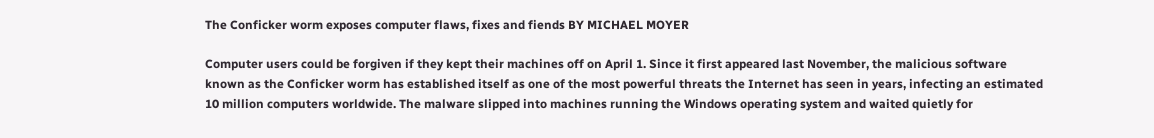The Conficker worm exposes computer flaws, fixes and fiends BY MICHAEL MOYER

Computer users could be forgiven if they kept their machines off on April 1. Since it first appeared last November, the malicious software known as the Conficker worm has established itself as one of the most powerful threats the Internet has seen in years, infecting an estimated 10 million computers worldwide. The malware slipped into machines running the Windows operating system and waited quietly for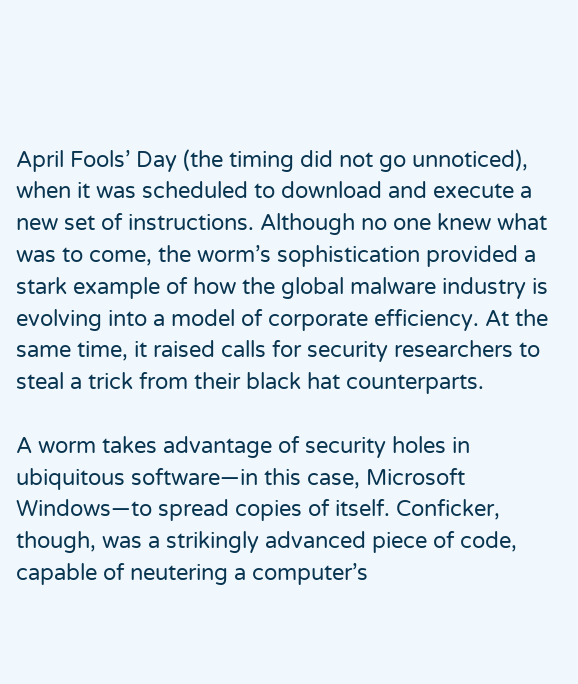April Fools’ Day (the timing did not go unnoticed), when it was scheduled to download and execute a new set of instructions. Although no one knew what was to come, the worm’s sophistication provided a stark example of how the global malware industry is evolving into a model of corporate efficiency. At the same time, it raised calls for security researchers to steal a trick from their black hat counterparts.

A worm takes advantage of security holes in ubiquitous software—in this case, Microsoft Windows—to spread copies of itself. Conficker, though, was a strikingly advanced piece of code, capable of neutering a computer’s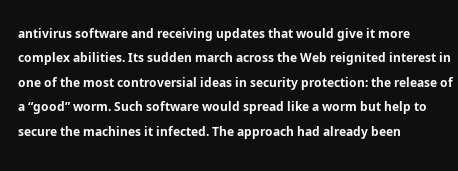antivirus software and receiving updates that would give it more complex abilities. Its sudden march across the Web reignited interest in one of the most controversial ideas in security protection: the release of a “good” worm. Such software would spread like a worm but help to secure the machines it infected. The approach had already been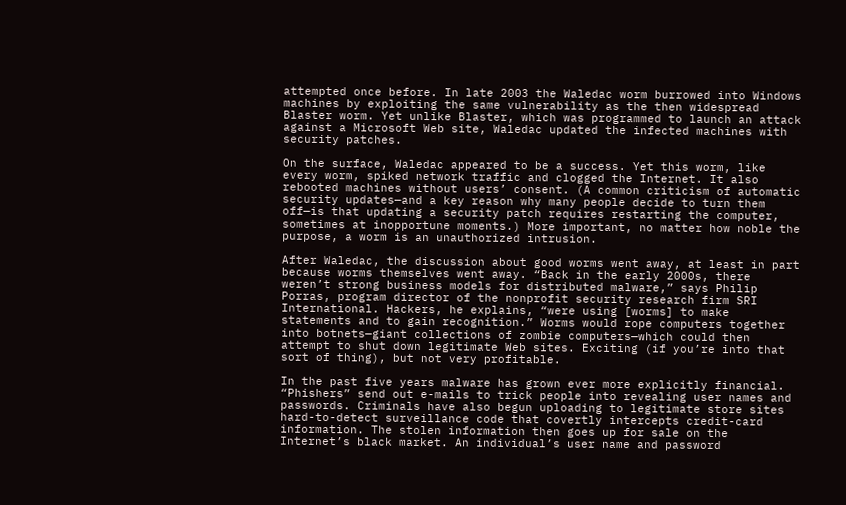attempted once before. In late 2003 the Waledac worm burrowed into Windows machines by exploiting the same vulnerability as the then widespread Blaster worm. Yet unlike Blaster, which was programmed to launch an attack against a Microsoft Web site, Waledac updated the infected machines with security patches.

On the surface, Waledac appeared to be a success. Yet this worm, like every worm, spiked network traffic and clogged the Internet. It also rebooted machines without users’ consent. (A common criticism of automatic security updates—and a key reason why many people decide to turn them off—is that updating a security patch requires restarting the computer, sometimes at inopportune moments.) More important, no matter how noble the purpose, a worm is an unauthorized intrusion.

After Waledac, the discussion about good worms went away, at least in part because worms themselves went away. “Back in the early 2000s, there weren’t strong business models for distributed malware,” says Philip Porras, program director of the nonprofit security research firm SRI International. Hackers, he explains, “were using [worms] to make statements and to gain recognition.” Worms would rope computers together into botnets—giant collections of zombie computers—which could then attempt to shut down legitimate Web sites. Exciting (if you’re into that sort of thing), but not very profitable.

In the past five years malware has grown ever more explicitly financial. “Phishers” send out e-mails to trick people into revealing user names and passwords. Criminals have also begun uploading to legitimate store sites hard-to-detect surveillance code that covertly intercepts credit-card information. The stolen information then goes up for sale on the Internet’s black market. An individual’s user name and password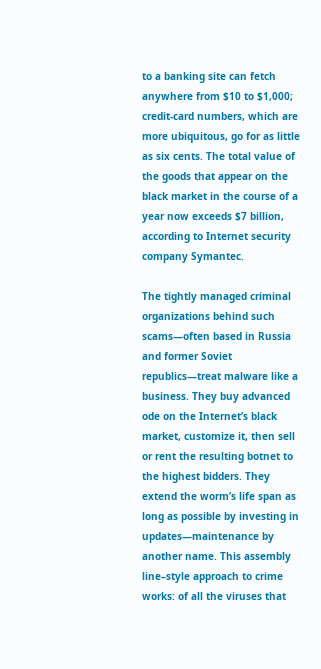to a banking site can fetch anywhere from $10 to $1,000; credit-card numbers, which are more ubiquitous, go for as little as six cents. The total value of the goods that appear on the black market in the course of a year now exceeds $7 billion, according to Internet security company Symantec.

The tightly managed criminal organizations behind such scams—often based in Russia and former Soviet republics—treat malware like a business. They buy advanced ode on the Internet’s black market, customize it, then sell or rent the resulting botnet to the highest bidders. They extend the worm’s life span as long as possible by investing in updates—maintenance by another name. This assembly line–style approach to crime works: of all the viruses that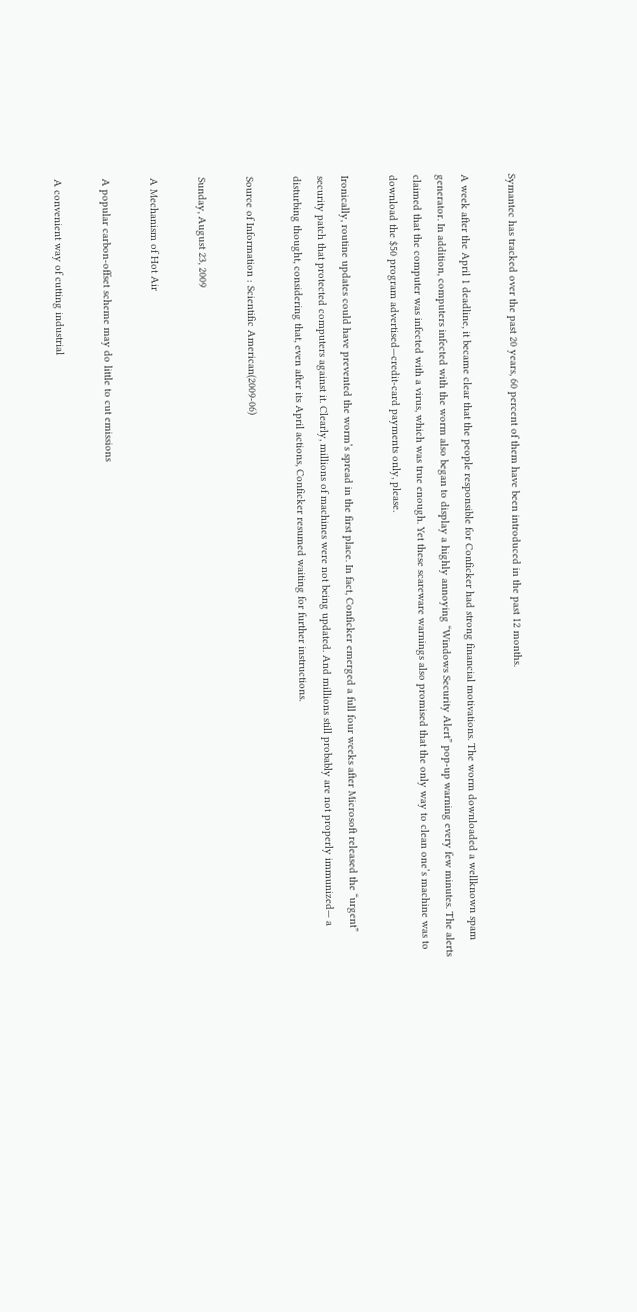Symantec has tracked over the past 20 years, 60 percent of them have been introduced in the past 12 months.

A week after the April 1 deadline, it became clear that the people responsible for Conficker had strong financial motivations. The worm downloaded a wellknown spam generator. In addition, computers infected with the worm also began to display a highly annoying “Windows Security Alert” pop-up warning every few minutes. The alerts claimed that the computer was infected with a virus, which was true enough. Yet these scareware warnings also promised that the only way to clean one’s machine was to download the $50 program advertised—credit-card payments only, please.

Ironically, routine updates could have prevented the worm’s spread in the first place. In fact, Conficker emerged a full four weeks after Microsoft released the “urgent” security patch that protected computers against it. Clearly, millions of machines were not being updated. And millions still probably are not properly immunized— a disturbing thought, considering that, even after its April actions, Conficker resumed waiting for further instructions.

Source of Information : Scientific American(2009-06)

Sunday, August 23, 2009

A Mechanism of Hot Air

A popular carbon-offset scheme may do little to cut emissions

A convenient way of cutting industrial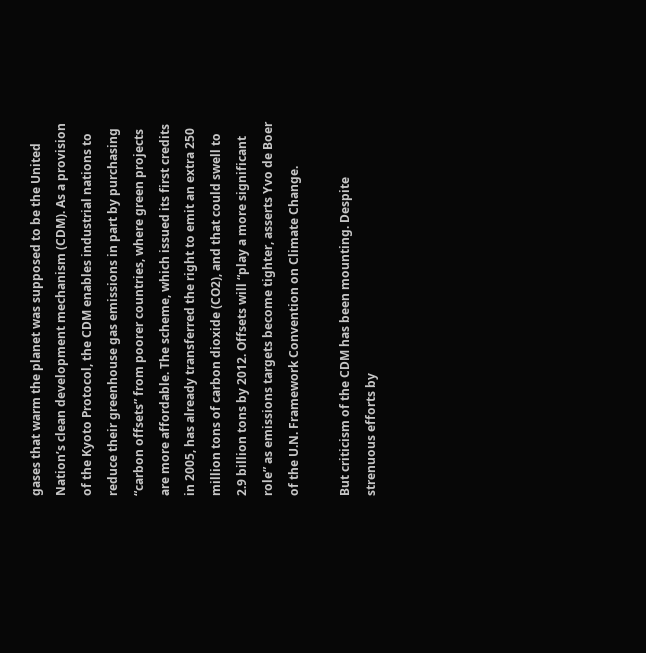gases that warm the planet was supposed to be the United Nation’s clean development mechanism (CDM). As a provision of the Kyoto Protocol, the CDM enables industrial nations to reduce their greenhouse gas emissions in part by purchasing “carbon offsets” from poorer countries, where green projects are more affordable. The scheme, which issued its first credits in 2005, has already transferred the right to emit an extra 250 million tons of carbon dioxide (CO2), and that could swell to 2.9 billion tons by 2012. Offsets will “play a more significant role” as emissions targets become tighter, asserts Yvo de Boer of the U.N. Framework Convention on Climate Change.

But criticism of the CDM has been mounting. Despite strenuous efforts by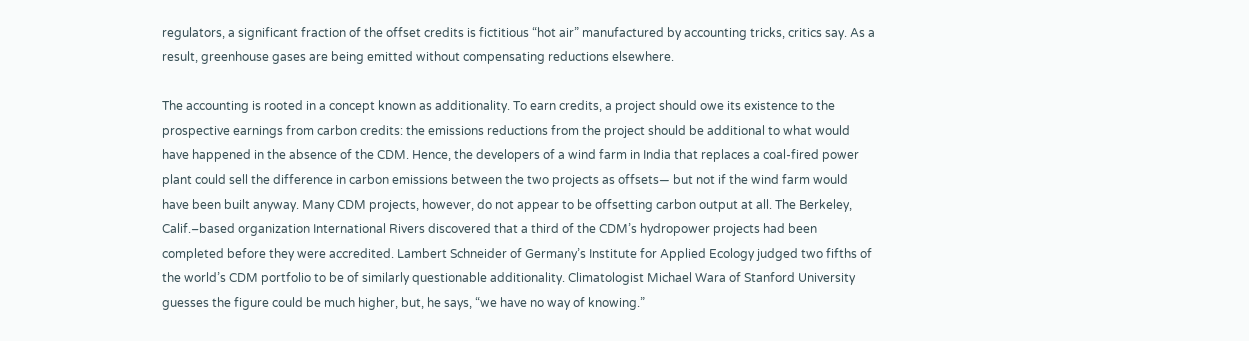regulators, a significant fraction of the offset credits is fictitious “hot air” manufactured by accounting tricks, critics say. As a result, greenhouse gases are being emitted without compensating reductions elsewhere.

The accounting is rooted in a concept known as additionality. To earn credits, a project should owe its existence to the prospective earnings from carbon credits: the emissions reductions from the project should be additional to what would have happened in the absence of the CDM. Hence, the developers of a wind farm in India that replaces a coal-fired power plant could sell the difference in carbon emissions between the two projects as offsets— but not if the wind farm would have been built anyway. Many CDM projects, however, do not appear to be offsetting carbon output at all. The Berkeley, Calif.–based organization International Rivers discovered that a third of the CDM’s hydropower projects had been completed before they were accredited. Lambert Schneider of Germany’s Institute for Applied Ecology judged two fifths of the world’s CDM portfolio to be of similarly questionable additionality. Climatologist Michael Wara of Stanford University guesses the figure could be much higher, but, he says, “we have no way of knowing.”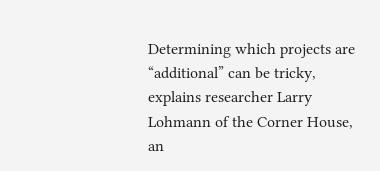Determining which projects are “additional” can be tricky, explains researcher Larry Lohmann of the Corner House, an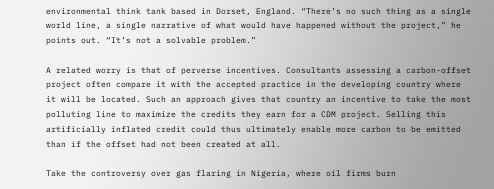environmental think tank based in Dorset, England. “There’s no such thing as a single world line, a single narrative of what would have happened without the project,” he points out. “It’s not a solvable problem.”

A related worry is that of perverse incentives. Consultants assessing a carbon-offset project often compare it with the accepted practice in the developing country where it will be located. Such an approach gives that country an incentive to take the most polluting line to maximize the credits they earn for a CDM project. Selling this artificially inflated credit could thus ultimately enable more carbon to be emitted than if the offset had not been created at all.

Take the controversy over gas flaring in Nigeria, where oil firms burn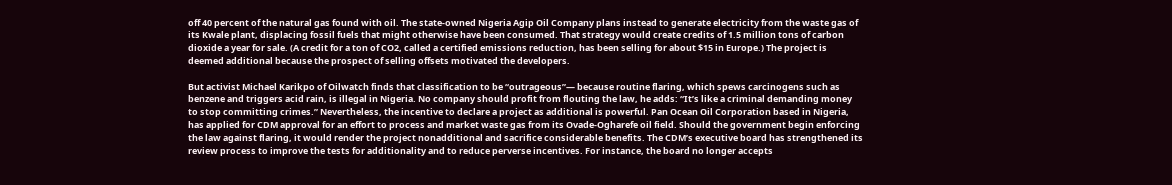off 40 percent of the natural gas found with oil. The state-owned Nigeria Agip Oil Company plans instead to generate electricity from the waste gas of its Kwale plant, displacing fossil fuels that might otherwise have been consumed. That strategy would create credits of 1.5 million tons of carbon dioxide a year for sale. (A credit for a ton of CO2, called a certified emissions reduction, has been selling for about $15 in Europe.) The project is deemed additional because the prospect of selling offsets motivated the developers.

But activist Michael Karikpo of Oilwatch finds that classification to be “outrageous”— because routine flaring, which spews carcinogens such as benzene and triggers acid rain, is illegal in Nigeria. No company should profit from flouting the law, he adds: “It’s like a criminal demanding money to stop committing crimes.” Nevertheless, the incentive to declare a project as additional is powerful. Pan Ocean Oil Corporation based in Nigeria, has applied for CDM approval for an effort to process and market waste gas from its Ovade-Ogharefe oil field. Should the government begin enforcing the law against flaring, it would render the project nonadditional and sacrifice considerable benefits. The CDM’s executive board has strengthened its review process to improve the tests for additionality and to reduce perverse incentives. For instance, the board no longer accepts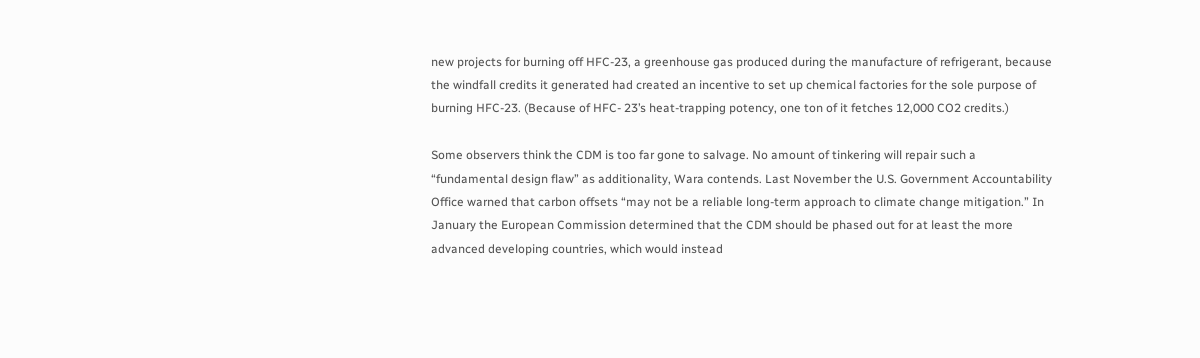new projects for burning off HFC-23, a greenhouse gas produced during the manufacture of refrigerant, because the windfall credits it generated had created an incentive to set up chemical factories for the sole purpose of burning HFC-23. (Because of HFC- 23’s heat-trapping potency, one ton of it fetches 12,000 CO2 credits.)

Some observers think the CDM is too far gone to salvage. No amount of tinkering will repair such a “fundamental design flaw” as additionality, Wara contends. Last November the U.S. Government Accountability Office warned that carbon offsets “may not be a reliable long-term approach to climate change mitigation.” In January the European Commission determined that the CDM should be phased out for at least the more advanced developing countries, which would instead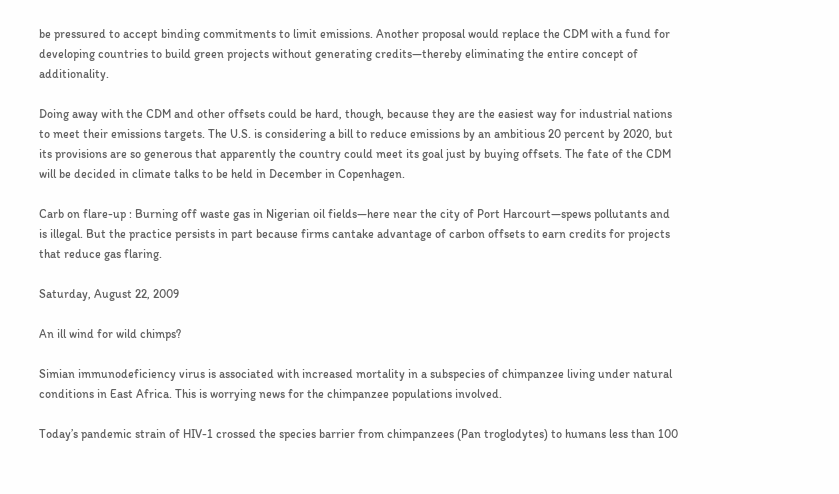be pressured to accept binding commitments to limit emissions. Another proposal would replace the CDM with a fund for developing countries to build green projects without generating credits—thereby eliminating the entire concept of additionality.

Doing away with the CDM and other offsets could be hard, though, because they are the easiest way for industrial nations to meet their emissions targets. The U.S. is considering a bill to reduce emissions by an ambitious 20 percent by 2020, but its provisions are so generous that apparently the country could meet its goal just by buying offsets. The fate of the CDM will be decided in climate talks to be held in December in Copenhagen.

Carb on flare-up : Burning off waste gas in Nigerian oil fields—here near the city of Port Harcourt—spews pollutants and is illegal. But the practice persists in part because firms cantake advantage of carbon offsets to earn credits for projects that reduce gas flaring.

Saturday, August 22, 2009

An ill wind for wild chimps?

Simian immunodeficiency virus is associated with increased mortality in a subspecies of chimpanzee living under natural conditions in East Africa. This is worrying news for the chimpanzee populations involved.

Today’s pandemic strain of HIV-1 crossed the species barrier from chimpanzees (Pan troglodytes) to humans less than 100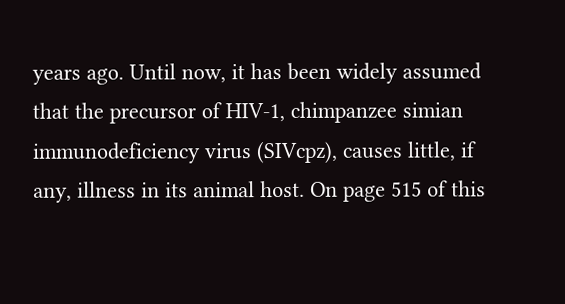years ago. Until now, it has been widely assumed that the precursor of HIV-1, chimpanzee simian immunodeficiency virus (SIVcpz), causes little, if any, illness in its animal host. On page 515 of this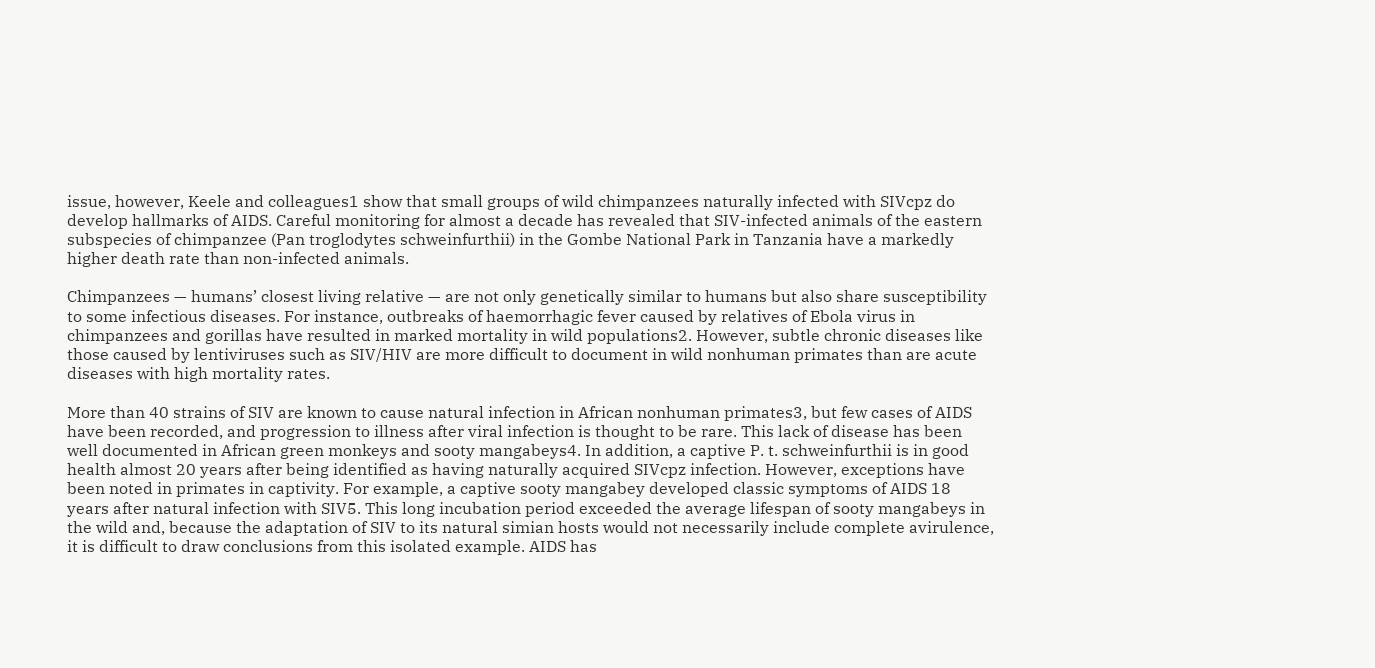issue, however, Keele and colleagues1 show that small groups of wild chimpanzees naturally infected with SIVcpz do develop hallmarks of AIDS. Careful monitoring for almost a decade has revealed that SIV-infected animals of the eastern subspecies of chimpanzee (Pan troglodytes schweinfurthii) in the Gombe National Park in Tanzania have a markedly higher death rate than non-infected animals.

Chimpanzees — humans’ closest living relative — are not only genetically similar to humans but also share susceptibility to some infectious diseases. For instance, outbreaks of haemorrhagic fever caused by relatives of Ebola virus in chimpanzees and gorillas have resulted in marked mortality in wild populations2. However, subtle chronic diseases like those caused by lentiviruses such as SIV/HIV are more difficult to document in wild nonhuman primates than are acute diseases with high mortality rates.

More than 40 strains of SIV are known to cause natural infection in African nonhuman primates3, but few cases of AIDS have been recorded, and progression to illness after viral infection is thought to be rare. This lack of disease has been well documented in African green monkeys and sooty mangabeys4. In addition, a captive P. t. schweinfurthii is in good health almost 20 years after being identified as having naturally acquired SIVcpz infection. However, exceptions have been noted in primates in captivity. For example, a captive sooty mangabey developed classic symptoms of AIDS 18 years after natural infection with SIV5. This long incubation period exceeded the average lifespan of sooty mangabeys in the wild and, because the adaptation of SIV to its natural simian hosts would not necessarily include complete avirulence, it is difficult to draw conclusions from this isolated example. AIDS has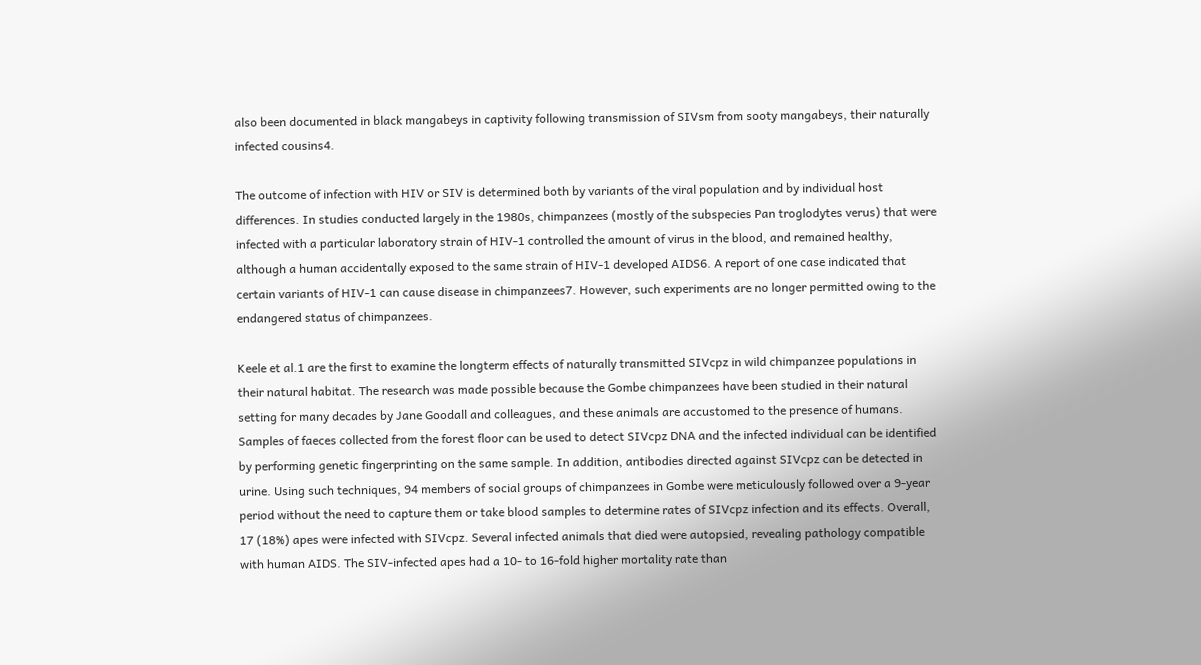also been documented in black mangabeys in captivity following transmission of SIVsm from sooty mangabeys, their naturally infected cousins4.

The outcome of infection with HIV or SIV is determined both by variants of the viral population and by individual host differences. In studies conducted largely in the 1980s, chimpanzees (mostly of the subspecies Pan troglodytes verus) that were infected with a particular laboratory strain of HIV-1 controlled the amount of virus in the blood, and remained healthy, although a human accidentally exposed to the same strain of HIV-1 developed AIDS6. A report of one case indicated that certain variants of HIV-1 can cause disease in chimpanzees7. However, such experiments are no longer permitted owing to the endangered status of chimpanzees.

Keele et al.1 are the first to examine the longterm effects of naturally transmitted SIVcpz in wild chimpanzee populations in their natural habitat. The research was made possible because the Gombe chimpanzees have been studied in their natural setting for many decades by Jane Goodall and colleagues, and these animals are accustomed to the presence of humans. Samples of faeces collected from the forest floor can be used to detect SIVcpz DNA and the infected individual can be identified by performing genetic fingerprinting on the same sample. In addition, antibodies directed against SIVcpz can be detected in urine. Using such techniques, 94 members of social groups of chimpanzees in Gombe were meticulously followed over a 9-year period without the need to capture them or take blood samples to determine rates of SIVcpz infection and its effects. Overall, 17 (18%) apes were infected with SIVcpz. Several infected animals that died were autopsied, revealing pathology compatible with human AIDS. The SIV-infected apes had a 10- to 16-fold higher mortality rate than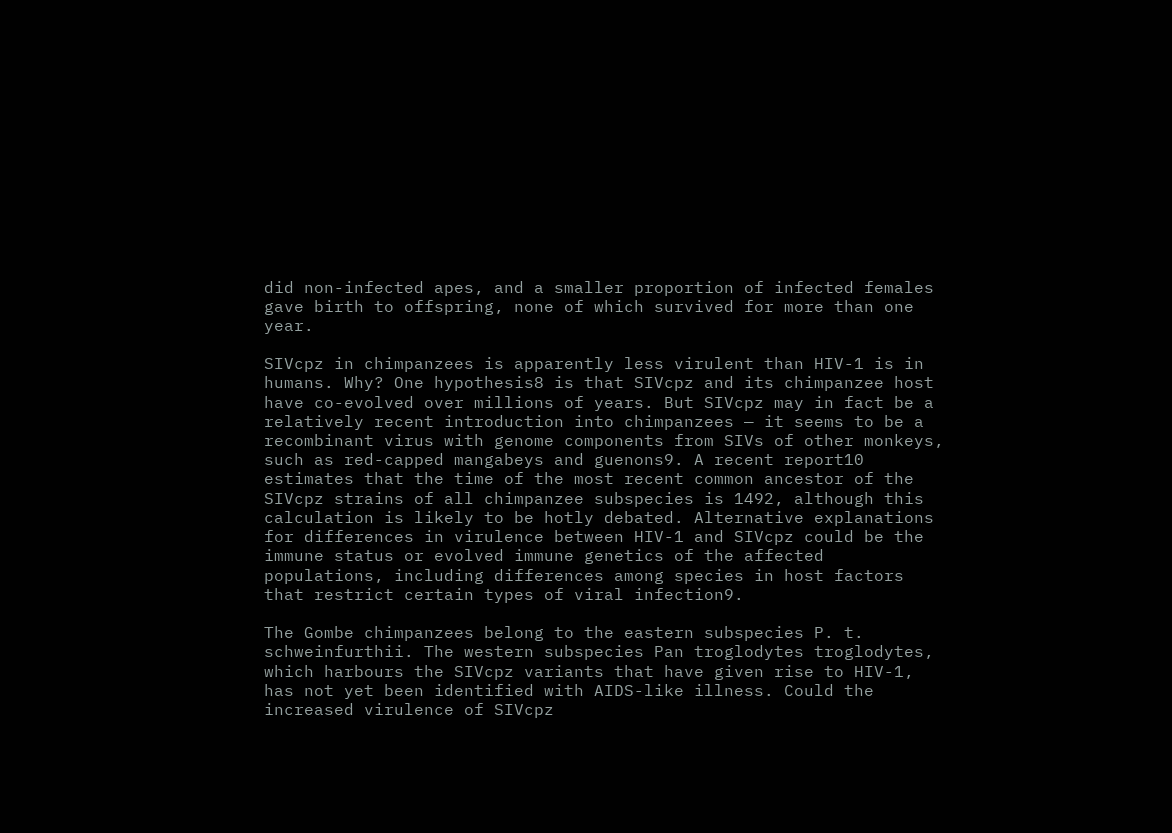did non-infected apes, and a smaller proportion of infected females gave birth to offspring, none of which survived for more than one year.

SIVcpz in chimpanzees is apparently less virulent than HIV-1 is in humans. Why? One hypothesis8 is that SIVcpz and its chimpanzee host have co-evolved over millions of years. But SIVcpz may in fact be a relatively recent introduction into chimpanzees — it seems to be a recombinant virus with genome components from SIVs of other monkeys, such as red-capped mangabeys and guenons9. A recent report10 estimates that the time of the most recent common ancestor of the SIVcpz strains of all chimpanzee subspecies is 1492, although this calculation is likely to be hotly debated. Alternative explanations for differences in virulence between HIV-1 and SIVcpz could be the immune status or evolved immune genetics of the affected populations, including differences among species in host factors that restrict certain types of viral infection9.

The Gombe chimpanzees belong to the eastern subspecies P. t. schweinfurthii. The western subspecies Pan troglodytes troglodytes, which harbours the SIVcpz variants that have given rise to HIV-1, has not yet been identified with AIDS-like illness. Could the increased virulence of SIVcpz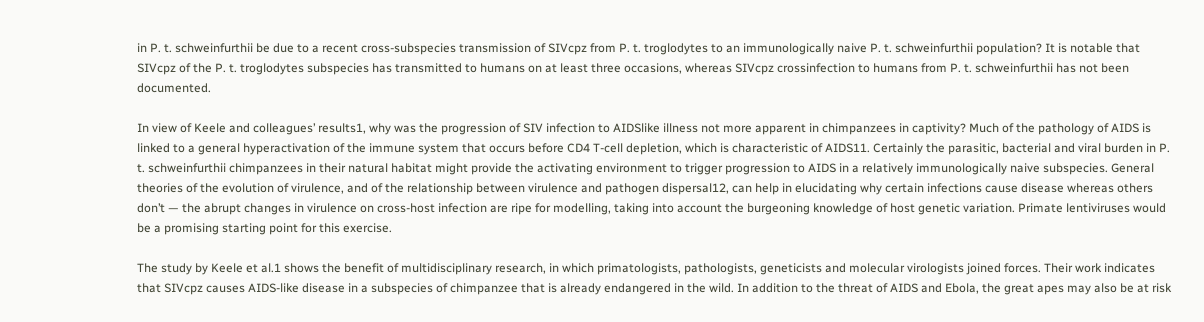in P. t. schweinfurthii be due to a recent cross-subspecies transmission of SIVcpz from P. t. troglodytes to an immunologically naive P. t. schweinfurthii population? It is notable that SIVcpz of the P. t. troglodytes subspecies has transmitted to humans on at least three occasions, whereas SIVcpz crossinfection to humans from P. t. schweinfurthii has not been documented.

In view of Keele and colleagues’ results1, why was the progression of SIV infection to AIDSlike illness not more apparent in chimpanzees in captivity? Much of the pathology of AIDS is linked to a general hyperactivation of the immune system that occurs before CD4 T-cell depletion, which is characteristic of AIDS11. Certainly the parasitic, bacterial and viral burden in P. t. schweinfurthii chimpanzees in their natural habitat might provide the activating environment to trigger progression to AIDS in a relatively immunologically naive subspecies. General theories of the evolution of virulence, and of the relationship between virulence and pathogen dispersal12, can help in elucidating why certain infections cause disease whereas others don’t — the abrupt changes in virulence on cross-host infection are ripe for modelling, taking into account the burgeoning knowledge of host genetic variation. Primate lentiviruses would be a promising starting point for this exercise.

The study by Keele et al.1 shows the benefit of multidisciplinary research, in which primatologists, pathologists, geneticists and molecular virologists joined forces. Their work indicates that SIVcpz causes AIDS-like disease in a subspecies of chimpanzee that is already endangered in the wild. In addition to the threat of AIDS and Ebola, the great apes may also be at risk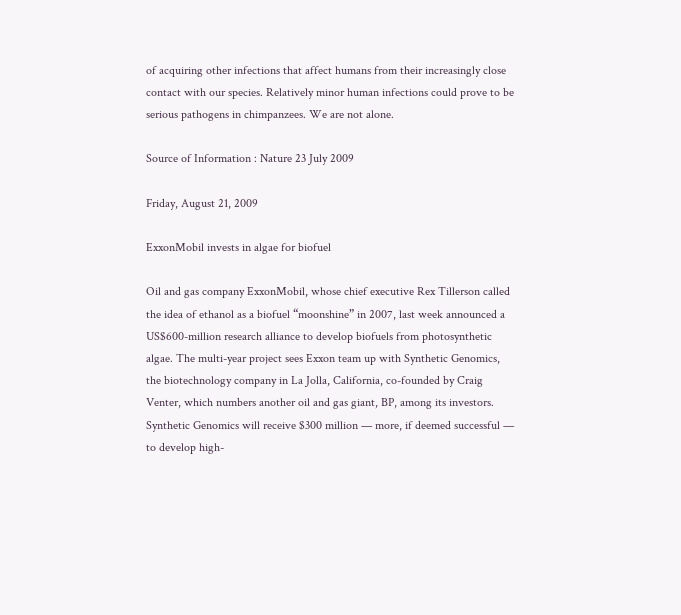of acquiring other infections that affect humans from their increasingly close contact with our species. Relatively minor human infections could prove to be serious pathogens in chimpanzees. We are not alone.

Source of Information : Nature 23 July 2009

Friday, August 21, 2009

ExxonMobil invests in algae for biofuel

Oil and gas company ExxonMobil, whose chief executive Rex Tillerson called the idea of ethanol as a biofuel “moonshine” in 2007, last week announced a US$600-million research alliance to develop biofuels from photosynthetic algae. The multi-year project sees Exxon team up with Synthetic Genomics, the biotechnology company in La Jolla, California, co-founded by Craig Venter, which numbers another oil and gas giant, BP, among its investors. Synthetic Genomics will receive $300 million — more, if deemed successful — to develop high-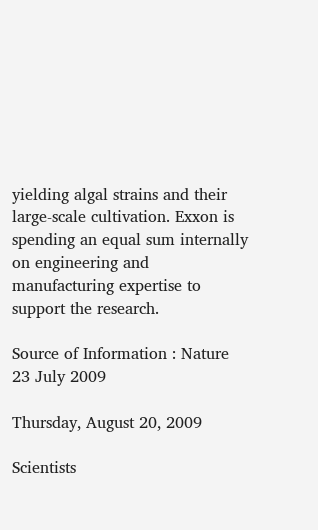yielding algal strains and their large-scale cultivation. Exxon is spending an equal sum internally on engineering and manufacturing expertise to support the research.

Source of Information : Nature 23 July 2009

Thursday, August 20, 2009

Scientists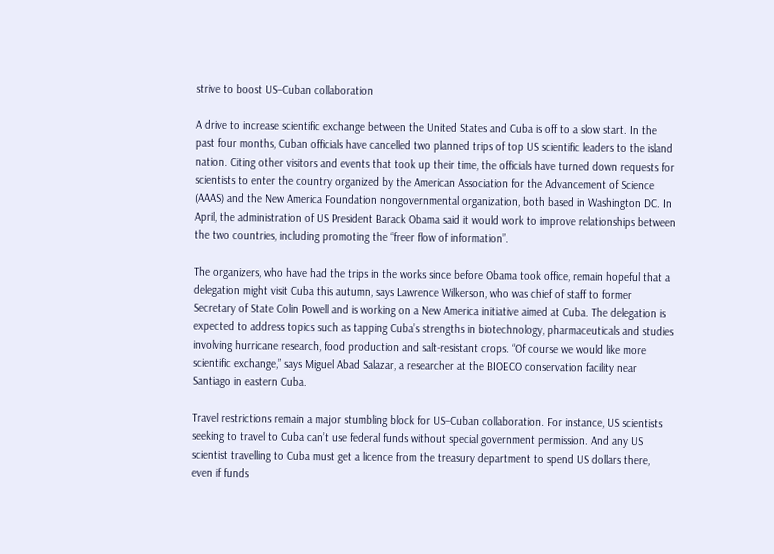strive to boost US–Cuban collaboration

A drive to increase scientific exchange between the United States and Cuba is off to a slow start. In the past four months, Cuban officials have cancelled two planned trips of top US scientific leaders to the island nation. Citing other visitors and events that took up their time, the officials have turned down requests for scientists to enter the country organized by the American Association for the Advancement of Science (AAAS) and the New America Foundation nongovernmental organization, both based in Washington DC. In April, the administration of US President Barack Obama said it would work to improve relationships between the two countries, including promoting the “freer flow of information”.

The organizers, who have had the trips in the works since before Obama took office, remain hopeful that a delegation might visit Cuba this autumn, says Lawrence Wilkerson, who was chief of staff to former Secretary of State Colin Powell and is working on a New America initiative aimed at Cuba. The delegation is expected to address topics such as tapping Cuba’s strengths in biotechnology, pharmaceuticals and studies involving hurricane research, food production and salt-resistant crops. “Of course we would like more scientific exchange,” says Miguel Abad Salazar, a researcher at the BIOECO conservation facility near Santiago in eastern Cuba.

Travel restrictions remain a major stumbling block for US–Cuban collaboration. For instance, US scientists seeking to travel to Cuba can’t use federal funds without special government permission. And any US scientist travelling to Cuba must get a licence from the treasury department to spend US dollars there, even if funds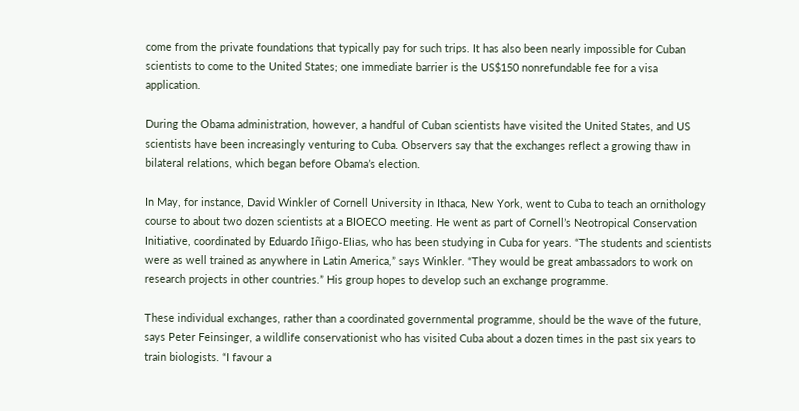come from the private foundations that typically pay for such trips. It has also been nearly impossible for Cuban scientists to come to the United States; one immediate barrier is the US$150 nonrefundable fee for a visa application.

During the Obama administration, however, a handful of Cuban scientists have visited the United States, and US scientists have been increasingly venturing to Cuba. Observers say that the exchanges reflect a growing thaw in bilateral relations, which began before Obama’s election.

In May, for instance, David Winkler of Cornell University in Ithaca, New York, went to Cuba to teach an ornithology course to about two dozen scientists at a BIOECO meeting. He went as part of Cornell’s Neotropical Conservation Initiative, coordinated by Eduardo Iñigo-Elias, who has been studying in Cuba for years. “The students and scientists were as well trained as anywhere in Latin America,” says Winkler. “They would be great ambassadors to work on research projects in other countries.” His group hopes to develop such an exchange programme.

These individual exchanges, rather than a coordinated governmental programme, should be the wave of the future, says Peter Feinsinger, a wildlife conservationist who has visited Cuba about a dozen times in the past six years to train biologists. “I favour a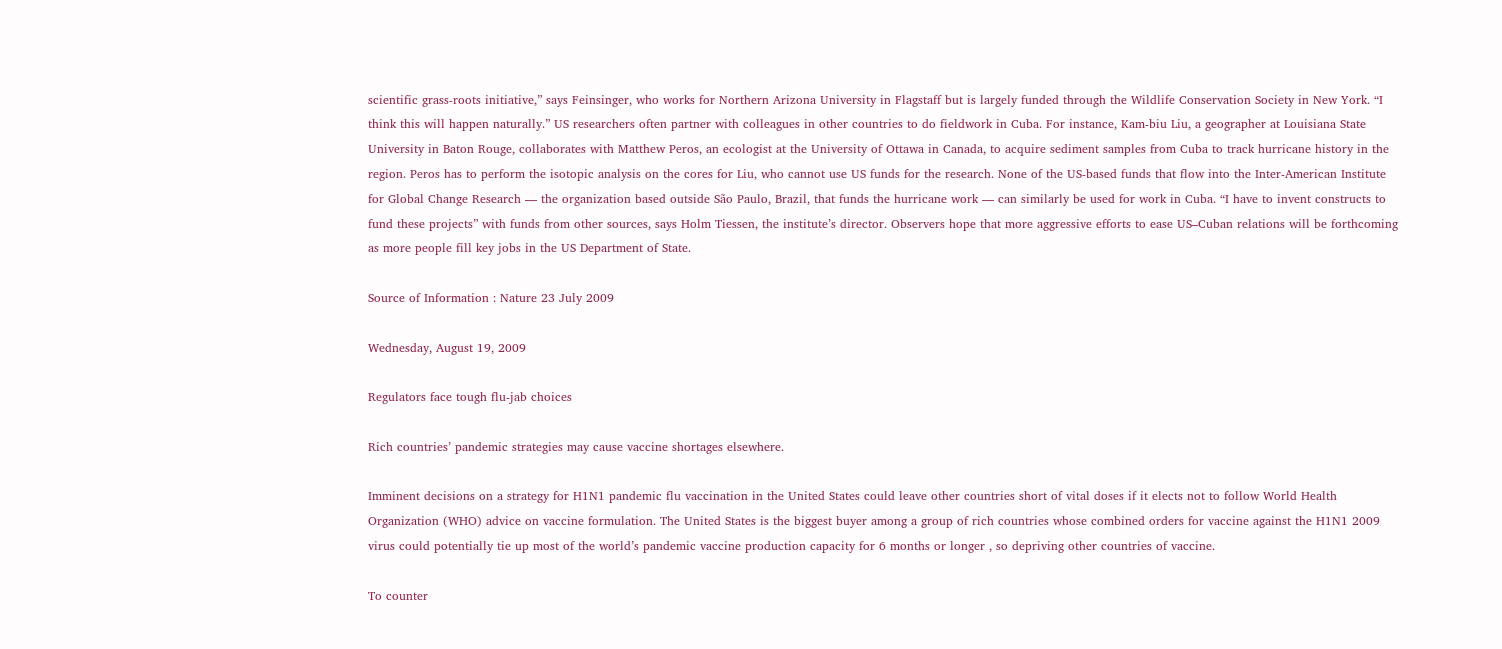scientific grass-roots initiative,” says Feinsinger, who works for Northern Arizona University in Flagstaff but is largely funded through the Wildlife Conservation Society in New York. “I think this will happen naturally.” US researchers often partner with colleagues in other countries to do fieldwork in Cuba. For instance, Kam-biu Liu, a geographer at Louisiana State University in Baton Rouge, collaborates with Matthew Peros, an ecologist at the University of Ottawa in Canada, to acquire sediment samples from Cuba to track hurricane history in the region. Peros has to perform the isotopic analysis on the cores for Liu, who cannot use US funds for the research. None of the US-based funds that flow into the Inter-American Institute for Global Change Research — the organization based outside São Paulo, Brazil, that funds the hurricane work — can similarly be used for work in Cuba. “I have to invent constructs to fund these projects” with funds from other sources, says Holm Tiessen, the institute’s director. Observers hope that more aggressive efforts to ease US–Cuban relations will be forthcoming as more people fill key jobs in the US Department of State.

Source of Information : Nature 23 July 2009

Wednesday, August 19, 2009

Regulators face tough flu-jab choices

Rich countries’ pandemic strategies may cause vaccine shortages elsewhere.

Imminent decisions on a strategy for H1N1 pandemic flu vaccination in the United States could leave other countries short of vital doses if it elects not to follow World Health Organization (WHO) advice on vaccine formulation. The United States is the biggest buyer among a group of rich countries whose combined orders for vaccine against the H1N1 2009 virus could potentially tie up most of the world’s pandemic vaccine production capacity for 6 months or longer , so depriving other countries of vaccine.

To counter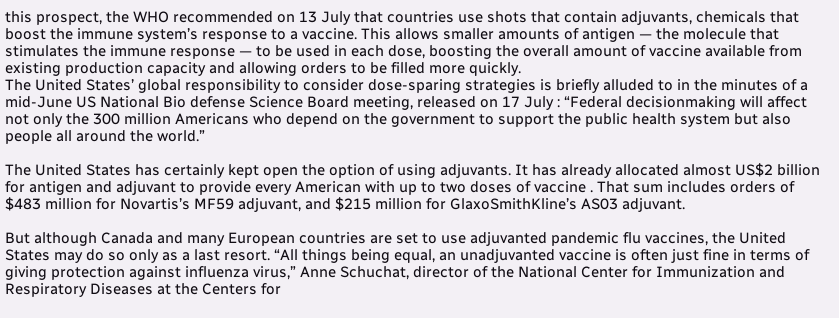this prospect, the WHO recommended on 13 July that countries use shots that contain adjuvants, chemicals that boost the immune system’s response to a vaccine. This allows smaller amounts of antigen — the molecule that stimulates the immune response — to be used in each dose, boosting the overall amount of vaccine available from existing production capacity and allowing orders to be filled more quickly.
The United States’ global responsibility to consider dose-sparing strategies is briefly alluded to in the minutes of a mid-June US National Bio defense Science Board meeting, released on 17 July : “Federal decisionmaking will affect not only the 300 million Americans who depend on the government to support the public health system but also people all around the world.”

The United States has certainly kept open the option of using adjuvants. It has already allocated almost US$2 billion for antigen and adjuvant to provide every American with up to two doses of vaccine . That sum includes orders of $483 million for Novartis’s MF59 adjuvant, and $215 million for GlaxoSmithKline’s AS03 adjuvant.

But although Canada and many European countries are set to use adjuvanted pandemic flu vaccines, the United States may do so only as a last resort. “All things being equal, an unadjuvanted vaccine is often just fine in terms of giving protection against influenza virus,” Anne Schuchat, director of the National Center for Immunization and Respiratory Diseases at the Centers for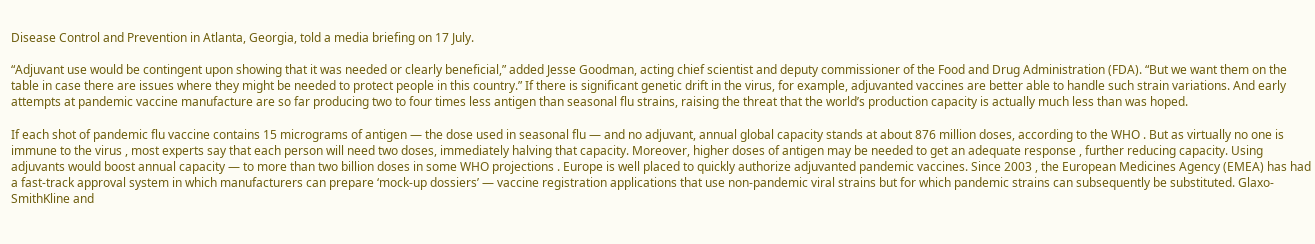Disease Control and Prevention in Atlanta, Georgia, told a media briefing on 17 July.

“Adjuvant use would be contingent upon showing that it was needed or clearly beneficial,” added Jesse Goodman, acting chief scientist and deputy commissioner of the Food and Drug Administration (FDA). “But we want them on the table in case there are issues where they might be needed to protect people in this country.” If there is significant genetic drift in the virus, for example, adjuvanted vaccines are better able to handle such strain variations. And early attempts at pandemic vaccine manufacture are so far producing two to four times less antigen than seasonal flu strains, raising the threat that the world’s production capacity is actually much less than was hoped.

If each shot of pandemic flu vaccine contains 15 micrograms of antigen — the dose used in seasonal flu — and no adjuvant, annual global capacity stands at about 876 million doses, according to the WHO . But as virtually no one is immune to the virus , most experts say that each person will need two doses, immediately halving that capacity. Moreover, higher doses of antigen may be needed to get an adequate response , further reducing capacity. Using adjuvants would boost annual capacity — to more than two billion doses in some WHO projections . Europe is well placed to quickly authorize adjuvanted pandemic vaccines. Since 2003 , the European Medicines Agency (EMEA) has had a fast-track approval system in which manufacturers can prepare ‘mock-up dossiers’ — vaccine registration applications that use non-pandemic viral strains but for which pandemic strains can subsequently be substituted. Glaxo- SmithKline and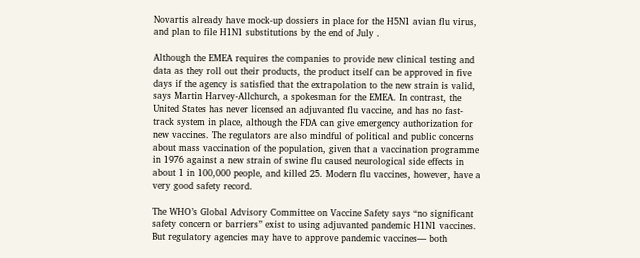Novartis already have mock-up dossiers in place for the H5N1 avian flu virus, and plan to file H1N1 substitutions by the end of July .

Although the EMEA requires the companies to provide new clinical testing and data as they roll out their products, the product itself can be approved in five days if the agency is satisfied that the extrapolation to the new strain is valid, says Martin Harvey-Allchurch, a spokesman for the EMEA. In contrast, the United States has never licensed an adjuvanted flu vaccine, and has no fast-track system in place, although the FDA can give emergency authorization for new vaccines. The regulators are also mindful of political and public concerns about mass vaccination of the population, given that a vaccination programme
in 1976 against a new strain of swine flu caused neurological side effects in about 1 in 100,000 people, and killed 25. Modern flu vaccines, however, have a very good safety record.

The WHO’s Global Advisory Committee on Vaccine Safety says “no significant safety concern or barriers” exist to using adjuvanted pandemic H1N1 vaccines. But regulatory agencies may have to approve pandemic vaccines— both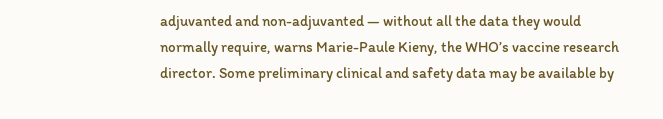adjuvanted and non-adjuvanted — without all the data they would normally require, warns Marie-Paule Kieny, the WHO’s vaccine research director. Some preliminary clinical and safety data may be available by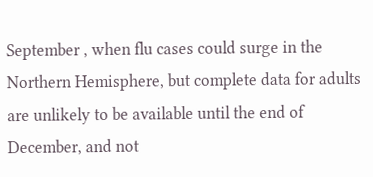September , when flu cases could surge in the Northern Hemisphere, but complete data for adults are unlikely to be available until the end of December, and not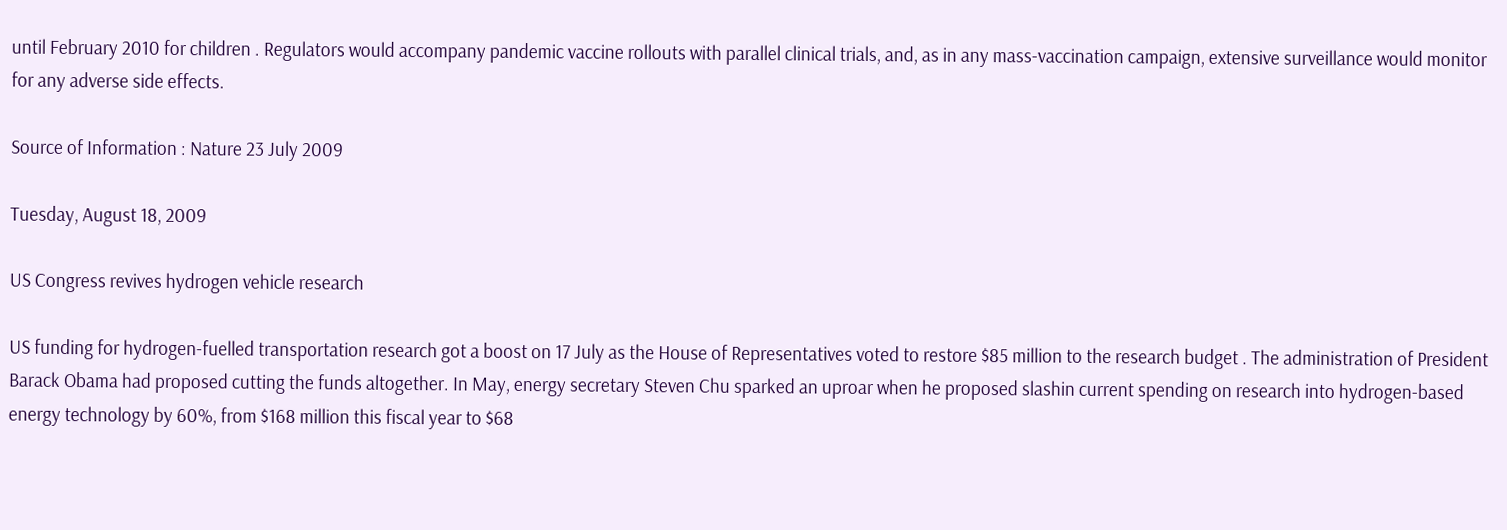until February 2010 for children . Regulators would accompany pandemic vaccine rollouts with parallel clinical trials, and, as in any mass-vaccination campaign, extensive surveillance would monitor for any adverse side effects.

Source of Information : Nature 23 July 2009

Tuesday, August 18, 2009

US Congress revives hydrogen vehicle research

US funding for hydrogen-fuelled transportation research got a boost on 17 July as the House of Representatives voted to restore $85 million to the research budget . The administration of President Barack Obama had proposed cutting the funds altogether. In May, energy secretary Steven Chu sparked an uproar when he proposed slashin current spending on research into hydrogen-based energy technology by 60%, from $168 million this fiscal year to $68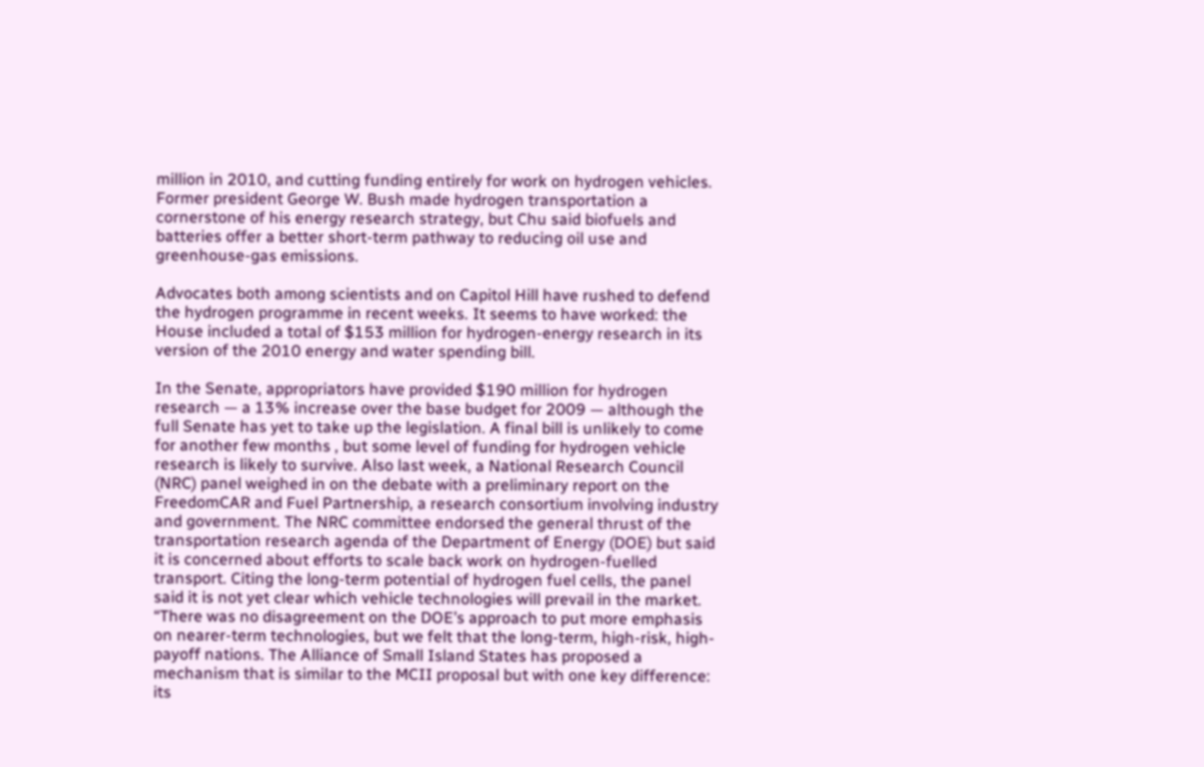million in 2010, and cutting funding entirely for work on hydrogen vehicles. Former president George W. Bush made hydrogen transportation a cornerstone of his energy research strategy, but Chu said biofuels and batteries offer a better short-term pathway to reducing oil use and greenhouse-gas emissions.

Advocates both among scientists and on Capitol Hill have rushed to defend the hydrogen programme in recent weeks. It seems to have worked: the House included a total of $153 million for hydrogen-energy research in its version of the 2010 energy and water spending bill.

In the Senate, appropriators have provided $190 million for hydrogen research — a 13% increase over the base budget for 2009 — although the full Senate has yet to take up the legislation. A final bill is unlikely to come for another few months , but some level of funding for hydrogen vehicle research is likely to survive. Also last week, a National Research Council (NRC) panel weighed in on the debate with a preliminary report on the FreedomCAR and Fuel Partnership, a research consortium involving industry and government. The NRC committee endorsed the general thrust of the transportation research agenda of the Department of Energy (DOE) but said it is concerned about efforts to scale back work on hydrogen-fuelled transport. Citing the long-term potential of hydrogen fuel cells, the panel said it is not yet clear which vehicle technologies will prevail in the market. “There was no disagreement on the DOE’s approach to put more emphasis on nearer-term technologies, but we felt that the long-term, high-risk, high-payoff nations. The Alliance of Small Island States has proposed a mechanism that is similar to the MCII proposal but with one key difference: its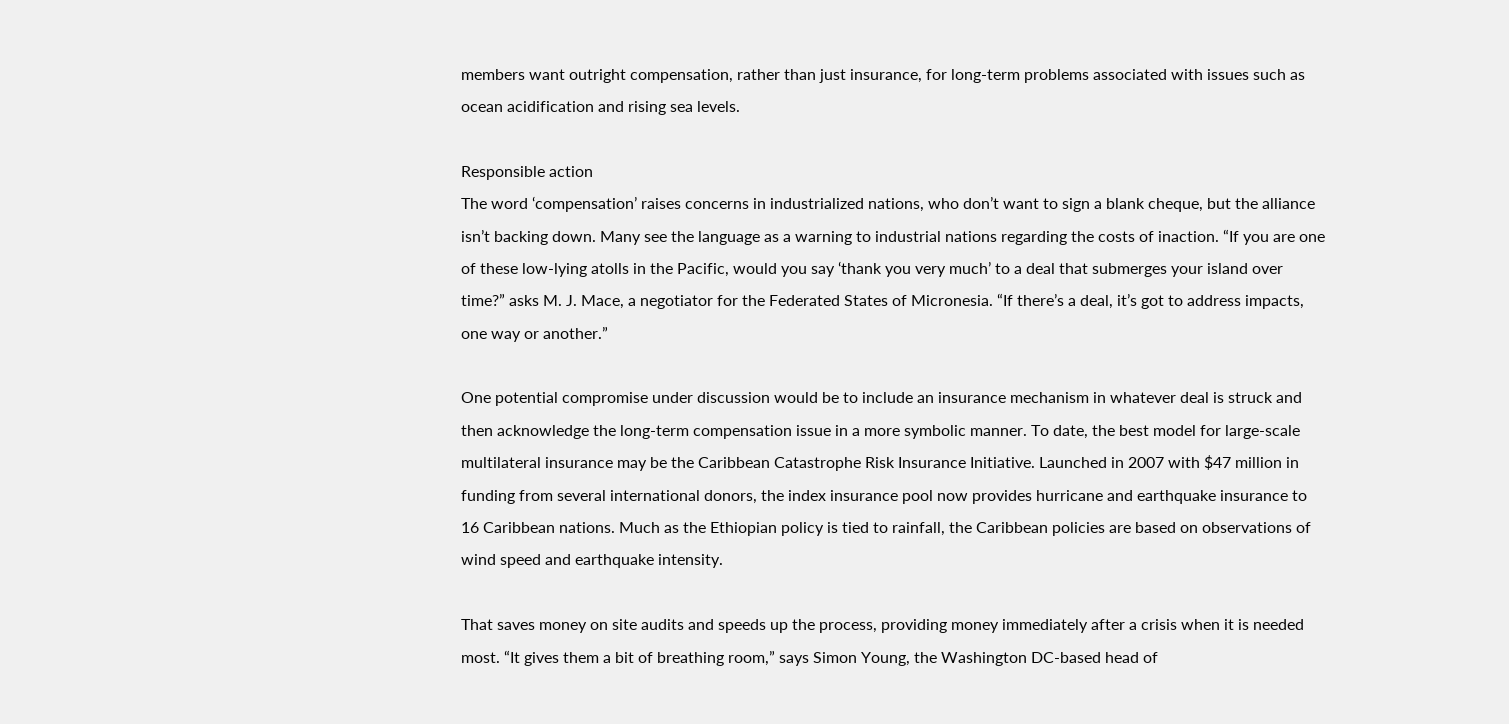members want outright compensation, rather than just insurance, for long-term problems associated with issues such as ocean acidification and rising sea levels.

Responsible action
The word ‘compensation’ raises concerns in industrialized nations, who don’t want to sign a blank cheque, but the alliance isn’t backing down. Many see the language as a warning to industrial nations regarding the costs of inaction. “If you are one of these low-lying atolls in the Pacific, would you say ‘thank you very much’ to a deal that submerges your island over time?” asks M. J. Mace, a negotiator for the Federated States of Micronesia. “If there’s a deal, it’s got to address impacts, one way or another.”

One potential compromise under discussion would be to include an insurance mechanism in whatever deal is struck and then acknowledge the long-term compensation issue in a more symbolic manner. To date, the best model for large-scale multilateral insurance may be the Caribbean Catastrophe Risk Insurance Initiative. Launched in 2007 with $47 million in funding from several international donors, the index insurance pool now provides hurricane and earthquake insurance to 16 Caribbean nations. Much as the Ethiopian policy is tied to rainfall, the Caribbean policies are based on observations of wind speed and earthquake intensity.

That saves money on site audits and speeds up the process, providing money immediately after a crisis when it is needed most. “It gives them a bit of breathing room,” says Simon Young, the Washington DC-based head of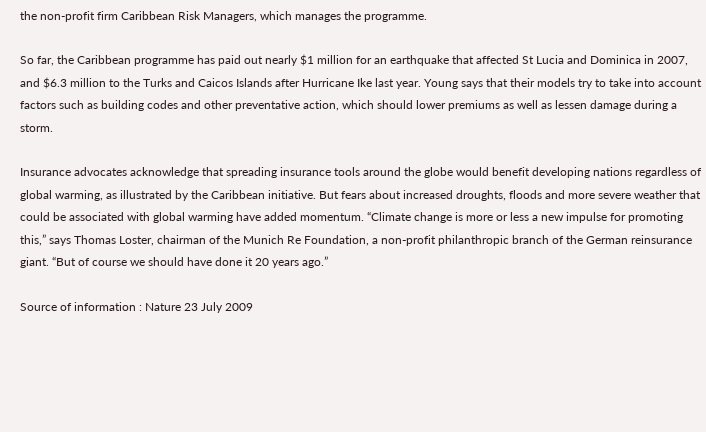the non-profit firm Caribbean Risk Managers, which manages the programme.

So far, the Caribbean programme has paid out nearly $1 million for an earthquake that affected St Lucia and Dominica in 2007, and $6.3 million to the Turks and Caicos Islands after Hurricane Ike last year. Young says that their models try to take into account factors such as building codes and other preventative action, which should lower premiums as well as lessen damage during a storm.

Insurance advocates acknowledge that spreading insurance tools around the globe would benefit developing nations regardless of global warming, as illustrated by the Caribbean initiative. But fears about increased droughts, floods and more severe weather that could be associated with global warming have added momentum. “Climate change is more or less a new impulse for promoting this,” says Thomas Loster, chairman of the Munich Re Foundation, a non-profit philanthropic branch of the German reinsurance giant. “But of course we should have done it 20 years ago.”

Source of information : Nature 23 July 2009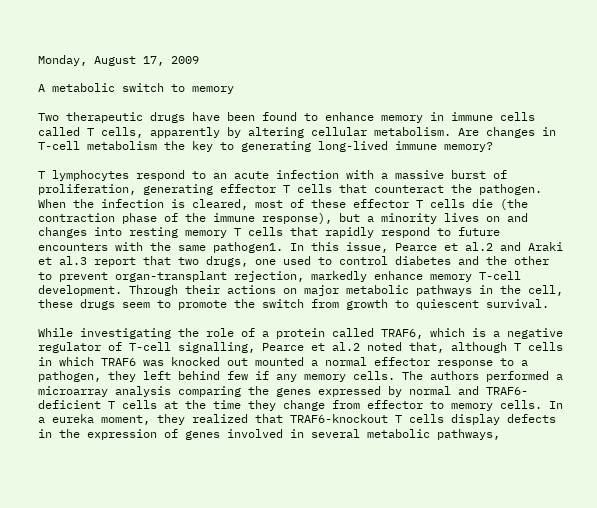Monday, August 17, 2009

A metabolic switch to memory

Two therapeutic drugs have been found to enhance memory in immune cells
called T cells, apparently by altering cellular metabolism. Are changes in
T-cell metabolism the key to generating long-lived immune memory?

T lymphocytes respond to an acute infection with a massive burst of proliferation, generating effector T cells that counteract the pathogen. When the infection is cleared, most of these effector T cells die (the contraction phase of the immune response), but a minority lives on and changes into resting memory T cells that rapidly respond to future encounters with the same pathogen1. In this issue, Pearce et al.2 and Araki et al.3 report that two drugs, one used to control diabetes and the other to prevent organ-transplant rejection, markedly enhance memory T-cell development. Through their actions on major metabolic pathways in the cell, these drugs seem to promote the switch from growth to quiescent survival.

While investigating the role of a protein called TRAF6, which is a negative regulator of T-cell signalling, Pearce et al.2 noted that, although T cells in which TRAF6 was knocked out mounted a normal effector response to a pathogen, they left behind few if any memory cells. The authors performed a microarray analysis comparing the genes expressed by normal and TRAF6-deficient T cells at the time they change from effector to memory cells. In a eureka moment, they realized that TRAF6-knockout T cells display defects in the expression of genes involved in several metabolic pathways,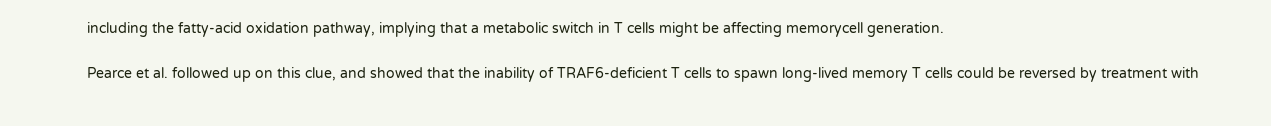including the fatty-acid oxidation pathway, implying that a metabolic switch in T cells might be affecting memorycell generation.

Pearce et al. followed up on this clue, and showed that the inability of TRAF6-deficient T cells to spawn long-lived memory T cells could be reversed by treatment with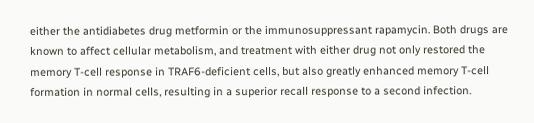either the antidiabetes drug metformin or the immunosuppressant rapamycin. Both drugs are known to affect cellular metabolism, and treatment with either drug not only restored the memory T-cell response in TRAF6-deficient cells, but also greatly enhanced memory T-cell formation in normal cells, resulting in a superior recall response to a second infection.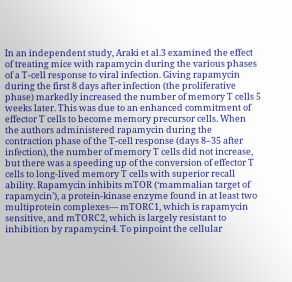In an independent study, Araki et al.3 examined the effect of treating mice with rapamycin during the various phases of a T-cell response to viral infection. Giving rapamycin during the first 8 days after infection (the proliferative phase) markedly increased the number of memory T cells 5 weeks later. This was due to an enhanced commitment of effector T cells to become memory precursor cells. When the authors administered rapamycin during the contraction phase of the T-cell response (days 8–35 after infection), the number of memory T cells did not increase, but there was a speeding up of the conversion of effector T cells to long-lived memory T cells with superior recall ability. Rapamycin inhibits mTOR (‘mammalian target of rapamycin’), a protein-kinase enzyme found in at least two multiprotein complexes— mTORC1, which is rapamycin sensitive, and mTORC2, which is largely resistant to inhibition by rapamycin4. To pinpoint the cellular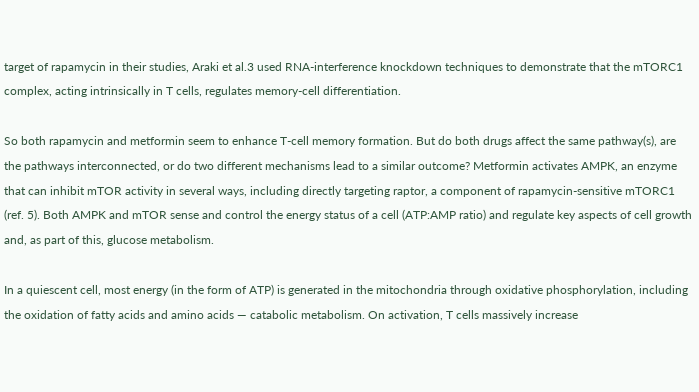target of rapamycin in their studies, Araki et al.3 used RNA-interference knockdown techniques to demonstrate that the mTORC1 complex, acting intrinsically in T cells, regulates memory-cell differentiation.

So both rapamycin and metformin seem to enhance T-cell memory formation. But do both drugs affect the same pathway(s), are the pathways interconnected, or do two different mechanisms lead to a similar outcome? Metformin activates AMPK, an enzyme that can inhibit mTOR activity in several ways, including directly targeting raptor, a component of rapamycin-sensitive mTORC1 (ref. 5). Both AMPK and mTOR sense and control the energy status of a cell (ATP:AMP ratio) and regulate key aspects of cell growth and, as part of this, glucose metabolism.

In a quiescent cell, most energy (in the form of ATP) is generated in the mitochondria through oxidative phosphorylation, including the oxidation of fatty acids and amino acids — catabolic metabolism. On activation, T cells massively increase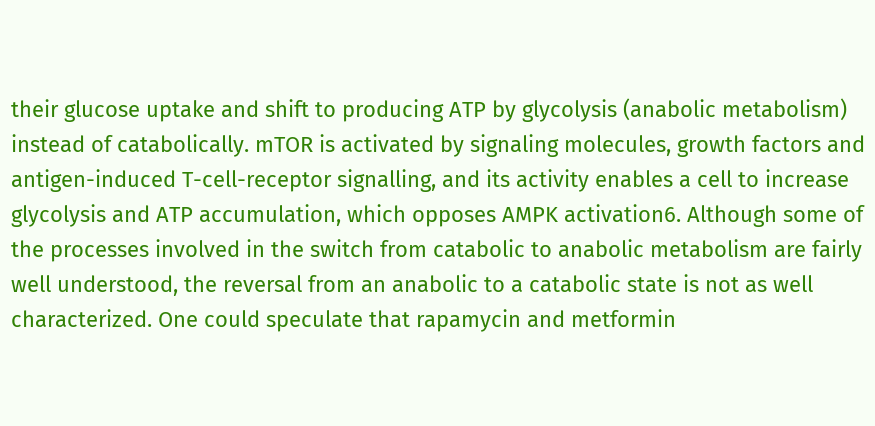their glucose uptake and shift to producing ATP by glycolysis (anabolic metabolism) instead of catabolically. mTOR is activated by signaling molecules, growth factors and antigen-induced T-cell-receptor signalling, and its activity enables a cell to increase glycolysis and ATP accumulation, which opposes AMPK activation6. Although some of the processes involved in the switch from catabolic to anabolic metabolism are fairly well understood, the reversal from an anabolic to a catabolic state is not as well characterized. One could speculate that rapamycin and metformin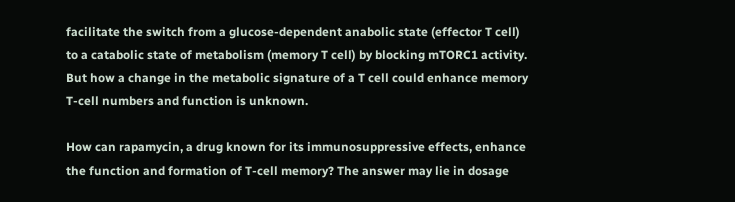facilitate the switch from a glucose-dependent anabolic state (effector T cell) to a catabolic state of metabolism (memory T cell) by blocking mTORC1 activity. But how a change in the metabolic signature of a T cell could enhance memory T-cell numbers and function is unknown.

How can rapamycin, a drug known for its immunosuppressive effects, enhance the function and formation of T-cell memory? The answer may lie in dosage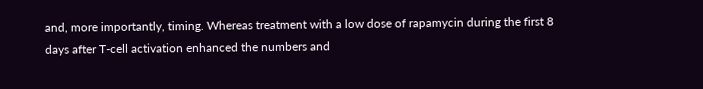and, more importantly, timing. Whereas treatment with a low dose of rapamycin during the first 8 days after T-cell activation enhanced the numbers and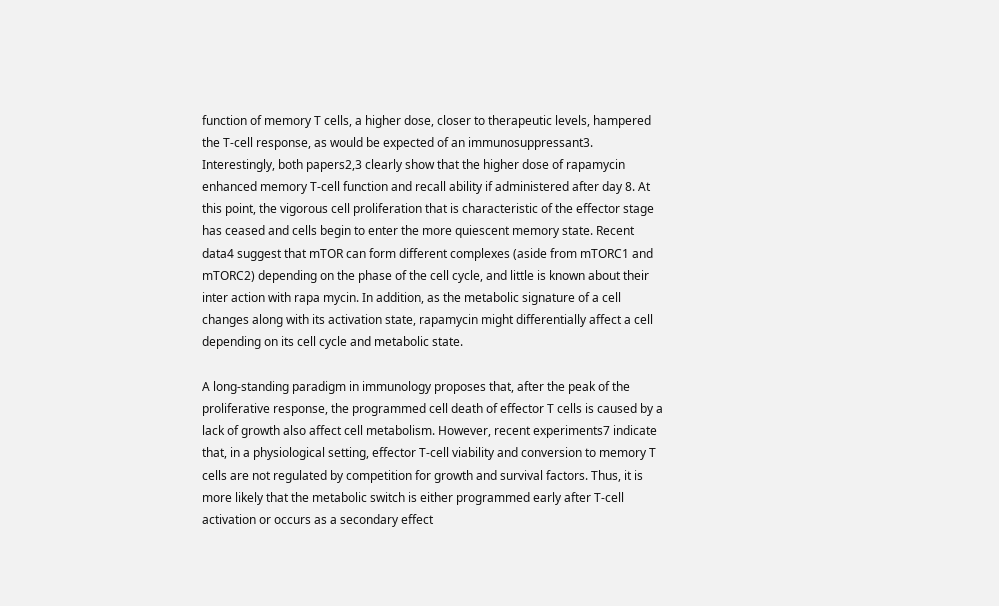function of memory T cells, a higher dose, closer to therapeutic levels, hampered the T-cell response, as would be expected of an immunosuppressant3. Interestingly, both papers2,3 clearly show that the higher dose of rapamycin enhanced memory T-cell function and recall ability if administered after day 8. At this point, the vigorous cell proliferation that is characteristic of the effector stage has ceased and cells begin to enter the more quiescent memory state. Recent data4 suggest that mTOR can form different complexes (aside from mTORC1 and mTORC2) depending on the phase of the cell cycle, and little is known about their inter action with rapa mycin. In addition, as the metabolic signature of a cell changes along with its activation state, rapamycin might differentially affect a cell depending on its cell cycle and metabolic state.

A long-standing paradigm in immunology proposes that, after the peak of the proliferative response, the programmed cell death of effector T cells is caused by a lack of growth also affect cell metabolism. However, recent experiments7 indicate that, in a physiological setting, effector T-cell viability and conversion to memory T cells are not regulated by competition for growth and survival factors. Thus, it is more likely that the metabolic switch is either programmed early after T-cell activation or occurs as a secondary effect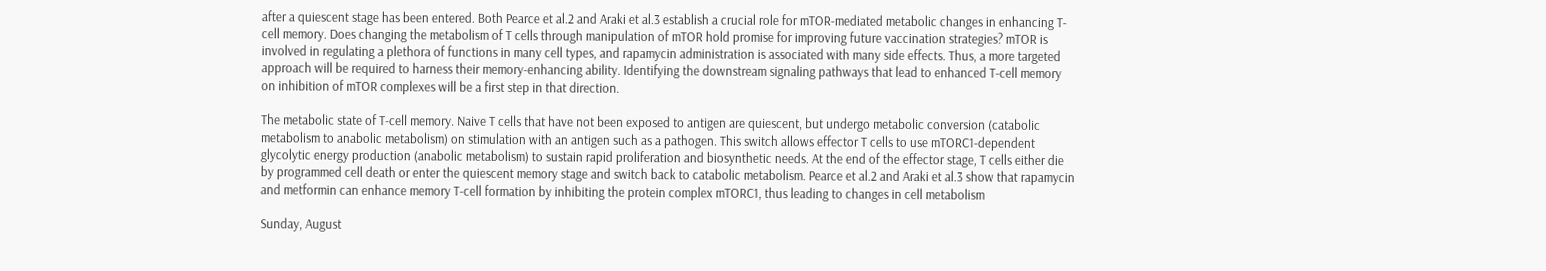after a quiescent stage has been entered. Both Pearce et al.2 and Araki et al.3 establish a crucial role for mTOR-mediated metabolic changes in enhancing T-cell memory. Does changing the metabolism of T cells through manipulation of mTOR hold promise for improving future vaccination strategies? mTOR is involved in regulating a plethora of functions in many cell types, and rapamycin administration is associated with many side effects. Thus, a more targeted approach will be required to harness their memory-enhancing ability. Identifying the downstream signaling pathways that lead to enhanced T-cell memory on inhibition of mTOR complexes will be a first step in that direction.

The metabolic state of T-cell memory. Naive T cells that have not been exposed to antigen are quiescent, but undergo metabolic conversion (catabolic metabolism to anabolic metabolism) on stimulation with an antigen such as a pathogen. This switch allows effector T cells to use mTORC1-dependent glycolytic energy production (anabolic metabolism) to sustain rapid proliferation and biosynthetic needs. At the end of the effector stage, T cells either die by programmed cell death or enter the quiescent memory stage and switch back to catabolic metabolism. Pearce et al.2 and Araki et al.3 show that rapamycin and metformin can enhance memory T-cell formation by inhibiting the protein complex mTORC1, thus leading to changes in cell metabolism

Sunday, August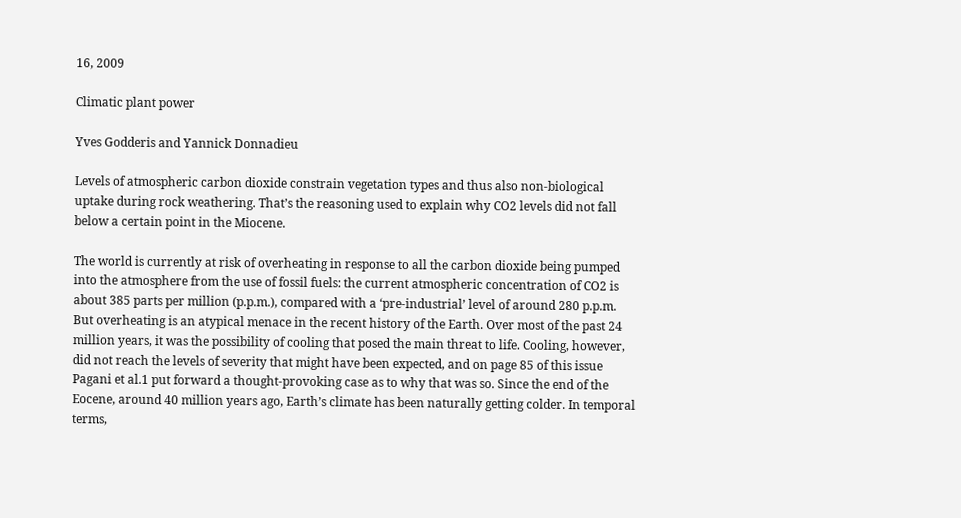16, 2009

Climatic plant power

Yves Godderis and Yannick Donnadieu

Levels of atmospheric carbon dioxide constrain vegetation types and thus also non-biological uptake during rock weathering. That’s the reasoning used to explain why CO2 levels did not fall below a certain point in the Miocene.

The world is currently at risk of overheating in response to all the carbon dioxide being pumped into the atmosphere from the use of fossil fuels: the current atmospheric concentration of CO2 is about 385 parts per million (p.p.m.), compared with a ‘pre-industrial’ level of around 280 p.p.m. But overheating is an atypical menace in the recent history of the Earth. Over most of the past 24 million years, it was the possibility of cooling that posed the main threat to life. Cooling, however, did not reach the levels of severity that might have been expected, and on page 85 of this issue Pagani et al.1 put forward a thought-provoking case as to why that was so. Since the end of the Eocene, around 40 million years ago, Earth’s climate has been naturally getting colder. In temporal terms,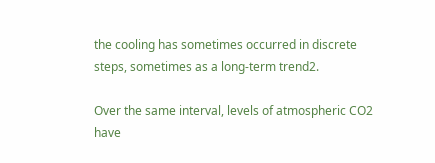the cooling has sometimes occurred in discrete steps, sometimes as a long-term trend2.

Over the same interval, levels of atmospheric CO2 have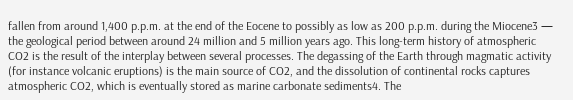fallen from around 1,400 p.p.m. at the end of the Eocene to possibly as low as 200 p.p.m. during the Miocene3 — the geological period between around 24 million and 5 million years ago. This long-term history of atmospheric CO2 is the result of the interplay between several processes. The degassing of the Earth through magmatic activity (for instance volcanic eruptions) is the main source of CO2, and the dissolution of continental rocks captures atmospheric CO2, which is eventually stored as marine carbonate sediments4. The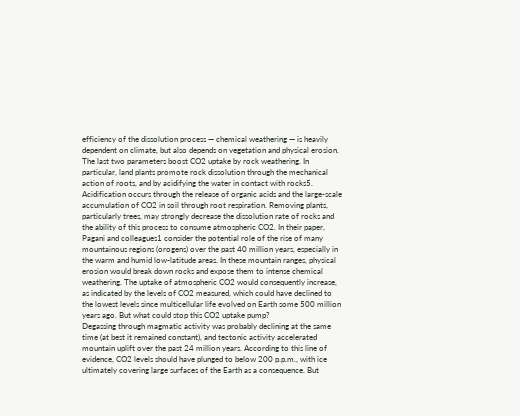efficiency of the dissolution process — chemical weathering — is heavily dependent on climate, but also depends on vegetation and physical erosion. The last two parameters boost CO2 uptake by rock weathering. In particular, land plants promote rock dissolution through the mechanical action of roots, and by acidifying the water in contact with rocks5. Acidification occurs through the release of organic acids and the large-scale accumulation of CO2 in soil through root respiration. Removing plants, particularly trees, may strongly decrease the dissolution rate of rocks and the ability of this process to consume atmospheric CO2. In their paper, Pagani and colleagues1 consider the potential role of the rise of many mountainous regions (orogens) over the past 40 million years, especially in the warm and humid low-latitude areas. In these mountain ranges, physical erosion would break down rocks and expose them to intense chemical weathering. The uptake of atmospheric CO2 would consequently increase, as indicated by the levels of CO2 measured, which could have declined to the lowest levels since multicellular life evolved on Earth some 500 million years ago. But what could stop this CO2 uptake pump?
Degassing through magmatic activity was probably declining at the same time (at best it remained constant), and tectonic activity accelerated mountain uplift over the past 24 million years. According to this line of evidence, CO2 levels should have plunged to below 200 p.p.m., with ice ultimately covering large surfaces of the Earth as a consequence. But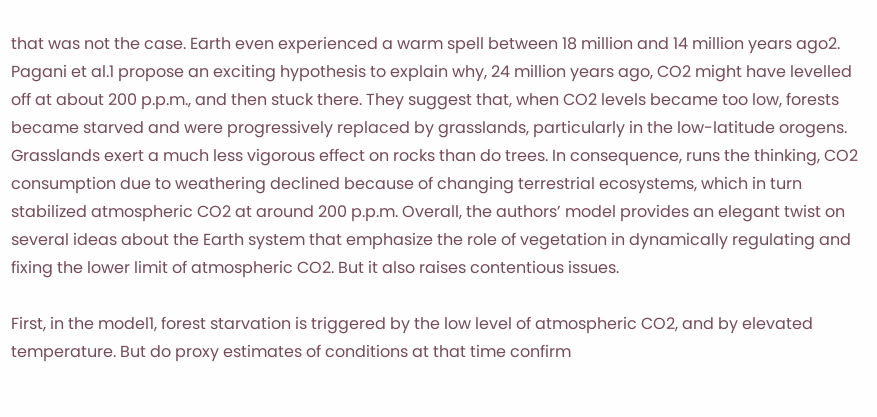that was not the case. Earth even experienced a warm spell between 18 million and 14 million years ago2. Pagani et al.1 propose an exciting hypothesis to explain why, 24 million years ago, CO2 might have levelled off at about 200 p.p.m., and then stuck there. They suggest that, when CO2 levels became too low, forests became starved and were progressively replaced by grasslands, particularly in the low-latitude orogens. Grasslands exert a much less vigorous effect on rocks than do trees. In consequence, runs the thinking, CO2 consumption due to weathering declined because of changing terrestrial ecosystems, which in turn stabilized atmospheric CO2 at around 200 p.p.m. Overall, the authors’ model provides an elegant twist on several ideas about the Earth system that emphasize the role of vegetation in dynamically regulating and fixing the lower limit of atmospheric CO2. But it also raises contentious issues.

First, in the model1, forest starvation is triggered by the low level of atmospheric CO2, and by elevated temperature. But do proxy estimates of conditions at that time confirm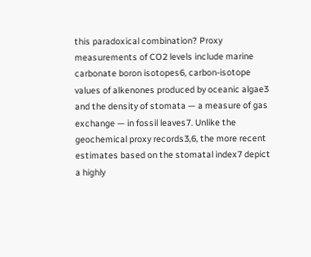this paradoxical combination? Proxy measurements of CO2 levels include marine carbonate boron isotopes6, carbon-isotope values of alkenones produced by oceanic algae3 and the density of stomata — a measure of gas exchange — in fossil leaves7. Unlike the geochemical proxy records3,6, the more recent estimates based on the stomatal index7 depict a highly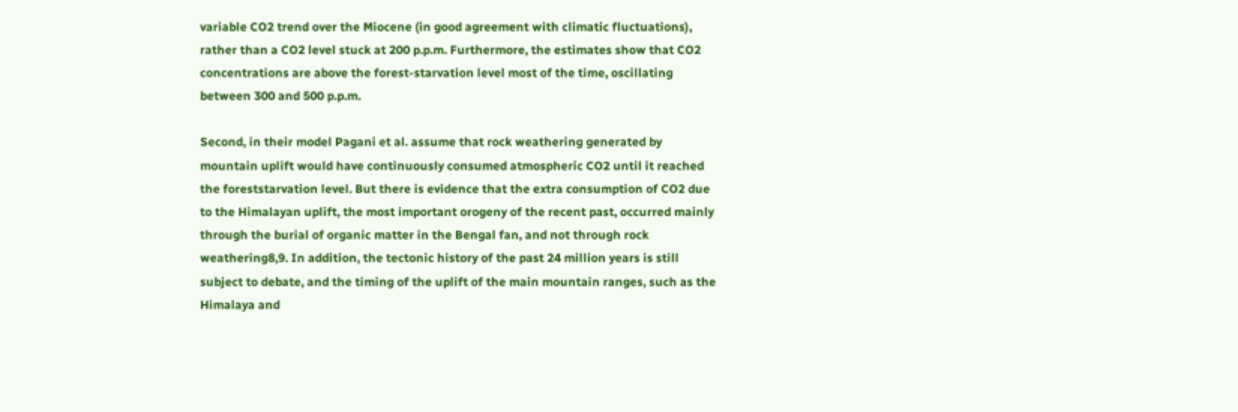variable CO2 trend over the Miocene (in good agreement with climatic fluctuations), rather than a CO2 level stuck at 200 p.p.m. Furthermore, the estimates show that CO2 concentrations are above the forest-starvation level most of the time, oscillating between 300 and 500 p.p.m.

Second, in their model Pagani et al. assume that rock weathering generated by mountain uplift would have continuously consumed atmospheric CO2 until it reached the foreststarvation level. But there is evidence that the extra consumption of CO2 due to the Himalayan uplift, the most important orogeny of the recent past, occurred mainly through the burial of organic matter in the Bengal fan, and not through rock weathering8,9. In addition, the tectonic history of the past 24 million years is still subject to debate, and the timing of the uplift of the main mountain ranges, such as the Himalaya and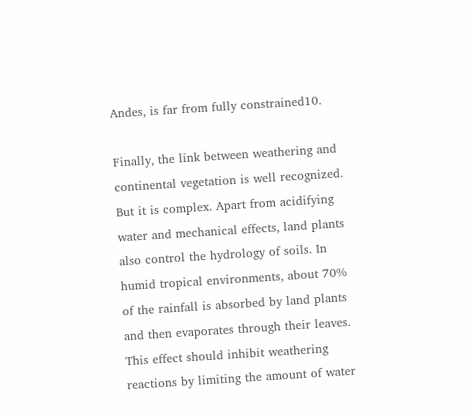Andes, is far from fully constrained10.

Finally, the link between weathering and continental vegetation is well recognized. But it is complex. Apart from acidifying water and mechanical effects, land plants also control the hydrology of soils. In humid tropical environments, about 70% of the rainfall is absorbed by land plants and then evaporates through their leaves. This effect should inhibit weathering reactions by limiting the amount of water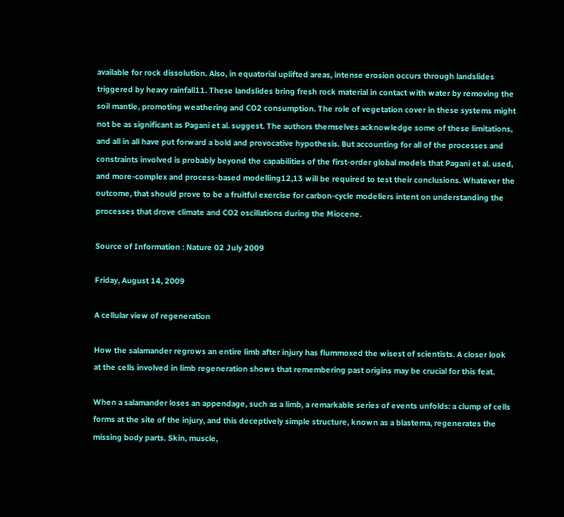available for rock dissolution. Also, in equatorial uplifted areas, intense erosion occurs through landslides triggered by heavy rainfall11. These landslides bring fresh rock material in contact with water by removing the soil mantle, promoting weathering and CO2 consumption. The role of vegetation cover in these systems might not be as significant as Pagani et al. suggest. The authors themselves acknowledge some of these limitations, and all in all have put forward a bold and provocative hypothesis. But accounting for all of the processes and constraints involved is probably beyond the capabilities of the first-order global models that Pagani et al. used, and more-complex and process-based modelling12,13 will be required to test their conclusions. Whatever the outcome, that should prove to be a fruitful exercise for carbon-cycle modellers intent on understanding the processes that drove climate and CO2 oscillations during the Miocene.

Source of Information : Nature 02 July 2009

Friday, August 14, 2009

A cellular view of regeneration

How the salamander regrows an entire limb after injury has flummoxed the wisest of scientists. A closer look at the cells involved in limb regeneration shows that remembering past origins may be crucial for this feat.

When a salamander loses an appendage, such as a limb, a remarkable series of events unfolds: a clump of cells forms at the site of the injury, and this deceptively simple structure, known as a blastema, regenerates the missing body parts. Skin, muscle,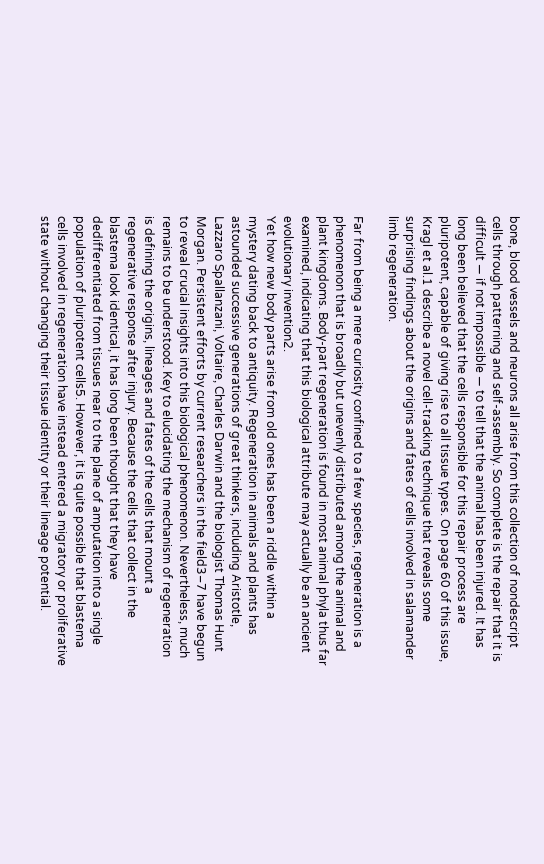bone, blood vessels and neurons all arise from this collection of nondescript cells through patterning and self-assembly. So complete is the repair that it is difficult — if not impossible — to tell that the animal has been injured. It has long been believed that the cells responsible for this repair process are pluripotent, capable of giving rise to all tissue types. On page 60 of this issue, Kragl et al.1 describe a novel cell-tracking technique that reveals some surprising findings about the origins and fates of cells involved in salamander limb regeneration.

Far from being a mere curiosity confined to a few species, regeneration is a phenomenon that is broadly but unevenly distributed among the animal and plant kingdoms. Body-part regeneration is found in most animal phyla thus far examined, indicating that this biological attribute may actually be an ancient evolutionary invention2.
Yet how new body parts arise from old ones has been a riddle within a mystery dating back to antiquity. Regeneration in animals and plants has astounded successive generations of great thinkers, including Aristotle, Lazzaro Spallanzani, Voltaire, Charles Darwin and the biologist Thomas Hunt Morgan. Persistent efforts by current researchers in the field3–7 have begun to reveal crucial insights into this biological phenomenon. Nevertheless, much remains to be understood. Key to elucidating the mechanism of regeneration is defining the origins, lineages and fates of the cells that mount a regenerative response after injury. Because the cells that collect in the blastema look identical, it has long been thought that they have dedifferentiated from tissues near to the plane of amputation into a single population of pluripotent cells5. However, it is quite possible that blastema cells involved in regeneration have instead entered a migratory or proliferative state without changing their tissue identity or their lineage potential.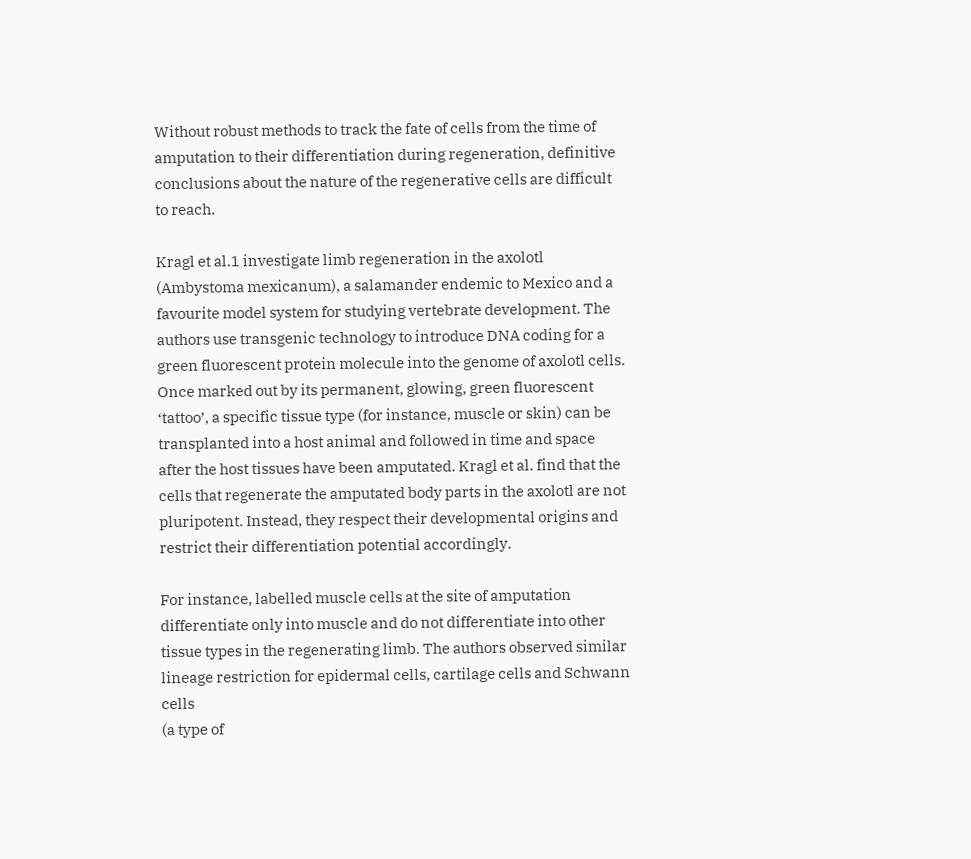Without robust methods to track the fate of cells from the time of amputation to their differentiation during regeneration, definitive conclusions about the nature of the regenerative cells are difficult to reach.

Kragl et al.1 investigate limb regeneration in the axolotl (Ambystoma mexicanum), a salamander endemic to Mexico and a favourite model system for studying vertebrate development. The authors use transgenic technology to introduce DNA coding for a green fluorescent protein molecule into the genome of axolotl cells. Once marked out by its permanent, glowing, green fluorescent ‘tattoo’, a specific tissue type (for instance, muscle or skin) can be transplanted into a host animal and followed in time and space after the host tissues have been amputated. Kragl et al. find that the cells that regenerate the amputated body parts in the axolotl are not pluripotent. Instead, they respect their developmental origins and restrict their differentiation potential accordingly.

For instance, labelled muscle cells at the site of amputation differentiate only into muscle and do not differentiate into other tissue types in the regenerating limb. The authors observed similar lineage restriction for epidermal cells, cartilage cells and Schwann cells
(a type of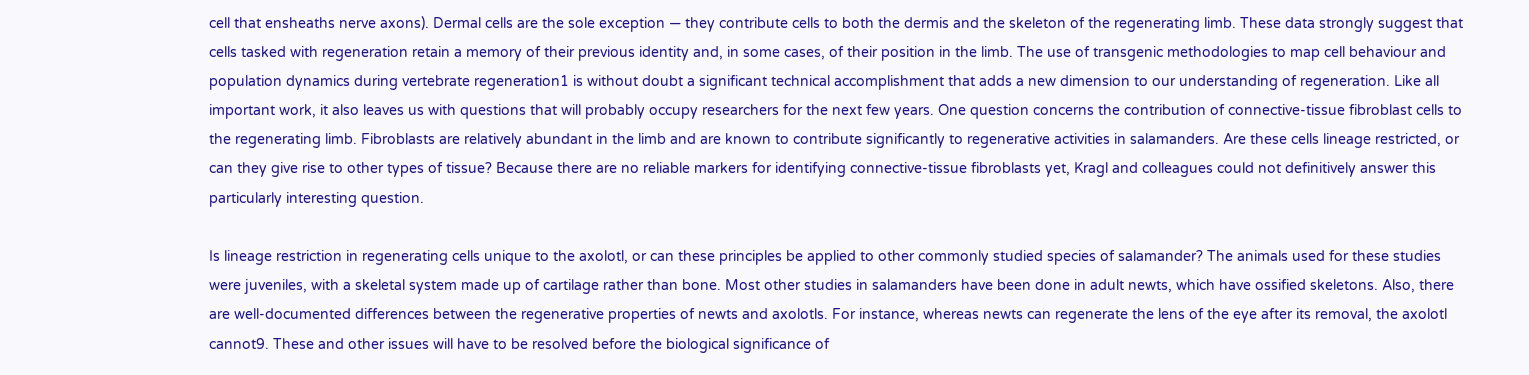cell that ensheaths nerve axons). Dermal cells are the sole exception — they contribute cells to both the dermis and the skeleton of the regenerating limb. These data strongly suggest that cells tasked with regeneration retain a memory of their previous identity and, in some cases, of their position in the limb. The use of transgenic methodologies to map cell behaviour and population dynamics during vertebrate regeneration1 is without doubt a significant technical accomplishment that adds a new dimension to our understanding of regeneration. Like all important work, it also leaves us with questions that will probably occupy researchers for the next few years. One question concerns the contribution of connective-tissue fibroblast cells to the regenerating limb. Fibroblasts are relatively abundant in the limb and are known to contribute significantly to regenerative activities in salamanders. Are these cells lineage restricted, or can they give rise to other types of tissue? Because there are no reliable markers for identifying connective-tissue fibroblasts yet, Kragl and colleagues could not definitively answer this particularly interesting question.

Is lineage restriction in regenerating cells unique to the axolotl, or can these principles be applied to other commonly studied species of salamander? The animals used for these studies were juveniles, with a skeletal system made up of cartilage rather than bone. Most other studies in salamanders have been done in adult newts, which have ossified skeletons. Also, there are well-documented differences between the regenerative properties of newts and axolotls. For instance, whereas newts can regenerate the lens of the eye after its removal, the axolotl cannot9. These and other issues will have to be resolved before the biological significance of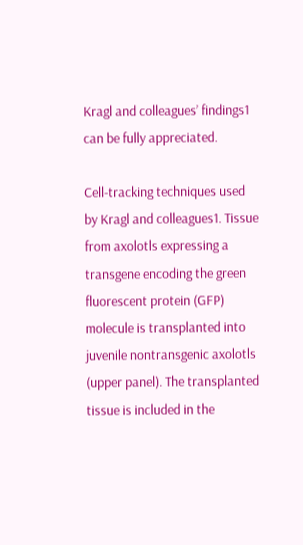Kragl and colleagues’ findings1 can be fully appreciated.

Cell-tracking techniques used by Kragl and colleagues1. Tissue from axolotls expressing a transgene encoding the green fluorescent protein (GFP) molecule is transplanted into juvenile nontransgenic axolotls (upper panel). The transplanted tissue is included in the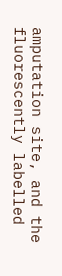amputation site, and the fluorescently labelled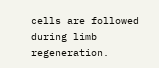cells are followed during limb regeneration.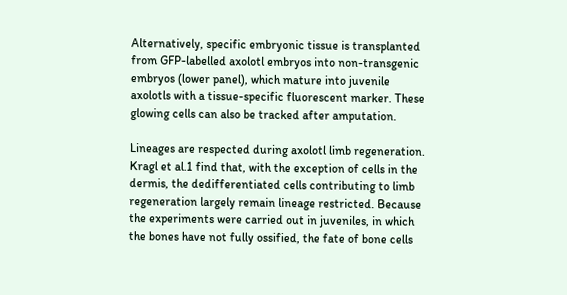Alternatively, specific embryonic tissue is transplanted from GFP-labelled axolotl embryos into non-transgenic embryos (lower panel), which mature into juvenile axolotls with a tissue-specific fluorescent marker. These glowing cells can also be tracked after amputation.

Lineages are respected during axolotl limb regeneration. Kragl et al.1 find that, with the exception of cells in the dermis, the dedifferentiated cells contributing to limb regeneration largely remain lineage restricted. Because the experiments were carried out in juveniles, in which the bones have not fully ossified, the fate of bone cells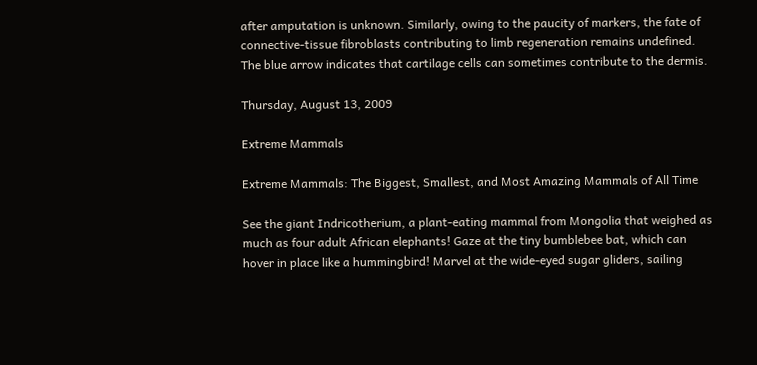after amputation is unknown. Similarly, owing to the paucity of markers, the fate of connective-tissue fibroblasts contributing to limb regeneration remains undefined. The blue arrow indicates that cartilage cells can sometimes contribute to the dermis.

Thursday, August 13, 2009

Extreme Mammals

Extreme Mammals: The Biggest, Smallest, and Most Amazing Mammals of All Time

See the giant Indricotherium, a plant-eating mammal from Mongolia that weighed as much as four adult African elephants! Gaze at the tiny bumblebee bat, which can hover in place like a hummingbird! Marvel at the wide-eyed sugar gliders, sailing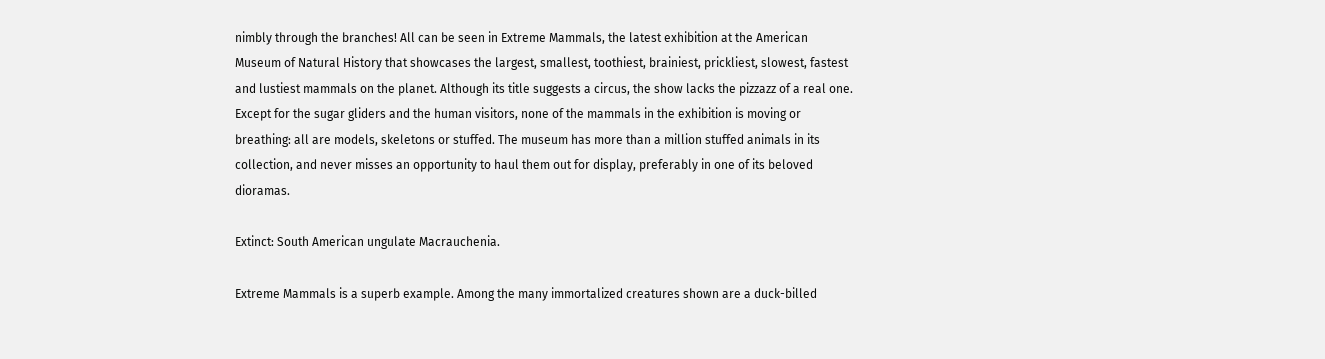nimbly through the branches! All can be seen in Extreme Mammals, the latest exhibition at the American Museum of Natural History that showcases the largest, smallest, toothiest, brainiest, prickliest, slowest, fastest and lustiest mammals on the planet. Although its title suggests a circus, the show lacks the pizzazz of a real one. Except for the sugar gliders and the human visitors, none of the mammals in the exhibition is moving or breathing: all are models, skeletons or stuffed. The museum has more than a million stuffed animals in its collection, and never misses an opportunity to haul them out for display, preferably in one of its beloved dioramas.

Extinct: South American ungulate Macrauchenia.

Extreme Mammals is a superb example. Among the many immortalized creatures shown are a duck-billed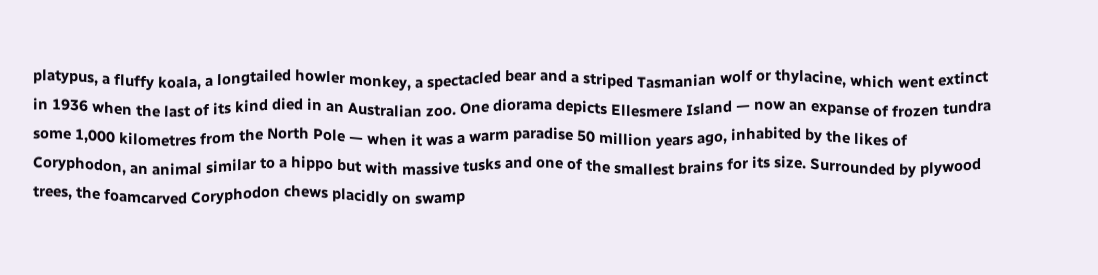platypus, a fluffy koala, a longtailed howler monkey, a spectacled bear and a striped Tasmanian wolf or thylacine, which went extinct in 1936 when the last of its kind died in an Australian zoo. One diorama depicts Ellesmere Island — now an expanse of frozen tundra some 1,000 kilometres from the North Pole — when it was a warm paradise 50 million years ago, inhabited by the likes of Coryphodon, an animal similar to a hippo but with massive tusks and one of the smallest brains for its size. Surrounded by plywood trees, the foamcarved Coryphodon chews placidly on swamp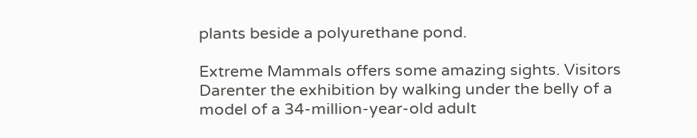plants beside a polyurethane pond.

Extreme Mammals offers some amazing sights. Visitors Darenter the exhibition by walking under the belly of a model of a 34-million-year-old adult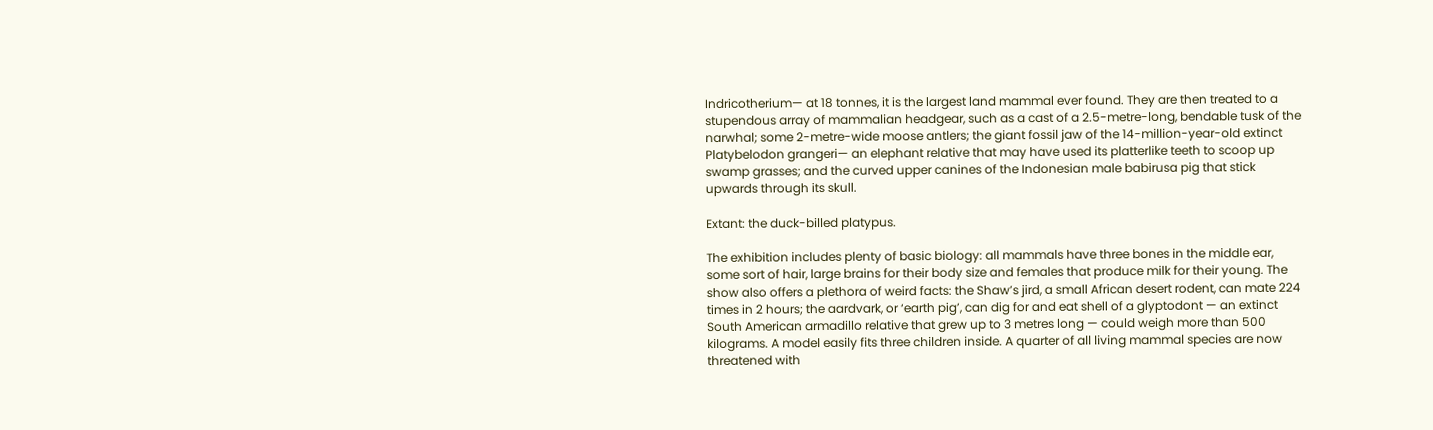Indricotherium— at 18 tonnes, it is the largest land mammal ever found. They are then treated to a stupendous array of mammalian headgear, such as a cast of a 2.5-metre-long, bendable tusk of the narwhal; some 2-metre-wide moose antlers; the giant fossil jaw of the 14-million-year-old extinct Platybelodon grangeri— an elephant relative that may have used its platterlike teeth to scoop up swamp grasses; and the curved upper canines of the Indonesian male babirusa pig that stick upwards through its skull.

Extant: the duck-billed platypus.

The exhibition includes plenty of basic biology: all mammals have three bones in the middle ear, some sort of hair, large brains for their body size and females that produce milk for their young. The show also offers a plethora of weird facts: the Shaw’s jird, a small African desert rodent, can mate 224 times in 2 hours; the aardvark, or ‘earth pig’, can dig for and eat shell of a glyptodont — an extinct South American armadillo relative that grew up to 3 metres long — could weigh more than 500 kilograms. A model easily fits three children inside. A quarter of all living mammal species are now threatened with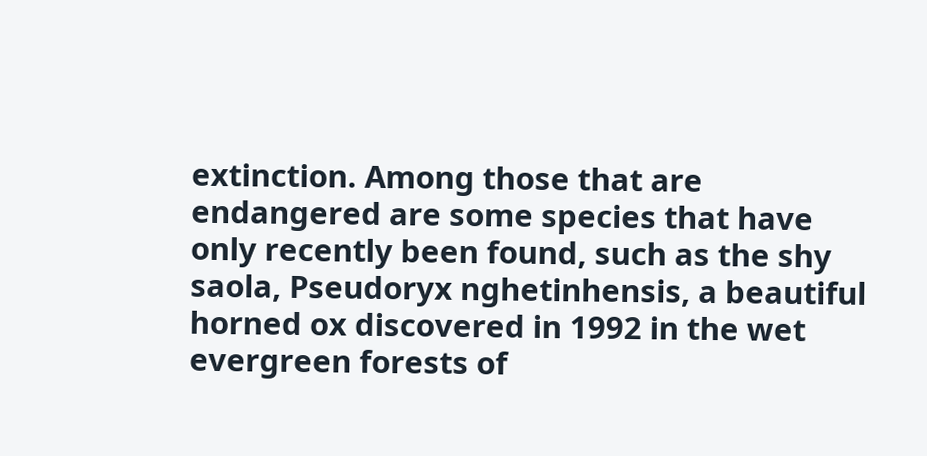extinction. Among those that are endangered are some species that have only recently been found, such as the shy saola, Pseudoryx nghetinhensis, a beautiful horned ox discovered in 1992 in the wet evergreen forests of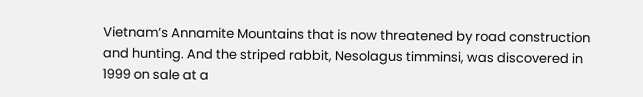Vietnam’s Annamite Mountains that is now threatened by road construction and hunting. And the striped rabbit, Nesolagus timminsi, was discovered in 1999 on sale at a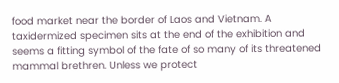food market near the border of Laos and Vietnam. A taxidermized specimen sits at the end of the exhibition and seems a fitting symbol of the fate of so many of its threatened mammal brethren. Unless we protect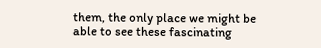them, the only place we might be able to see these fascinating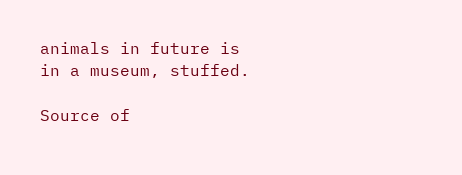animals in future is in a museum, stuffed.

Source of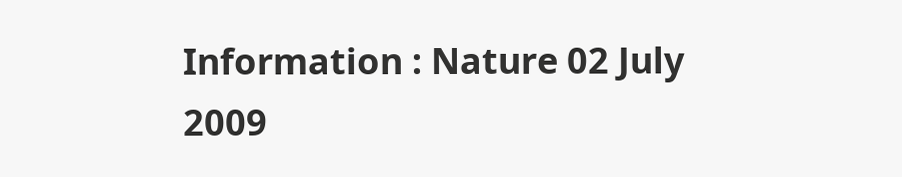Information : Nature 02 July 2009